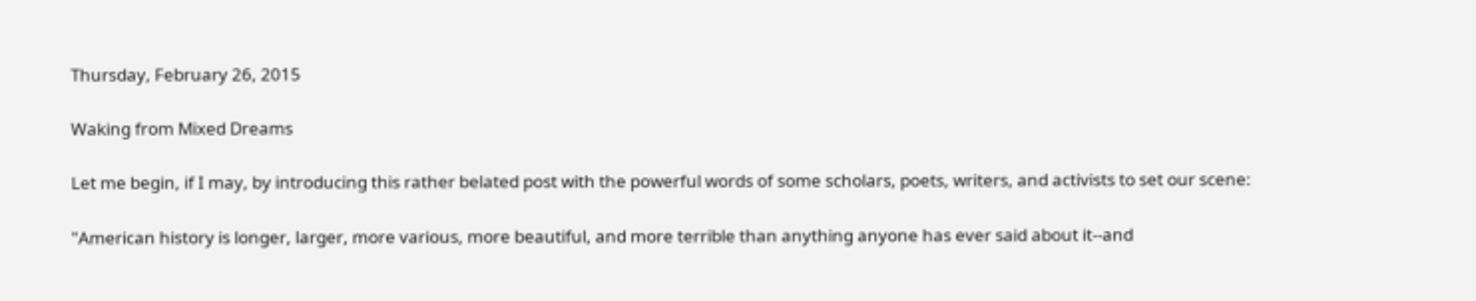Thursday, February 26, 2015

Waking from Mixed Dreams

Let me begin, if I may, by introducing this rather belated post with the powerful words of some scholars, poets, writers, and activists to set our scene:

"American history is longer, larger, more various, more beautiful, and more terrible than anything anyone has ever said about it--and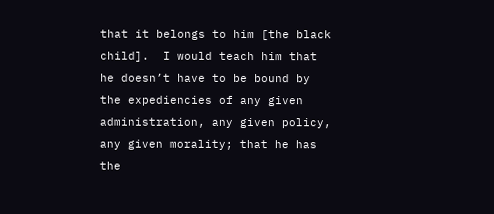that it belongs to him [the black child].  I would teach him that he doesn’t have to be bound by the expediencies of any given administration, any given policy, any given morality; that he has the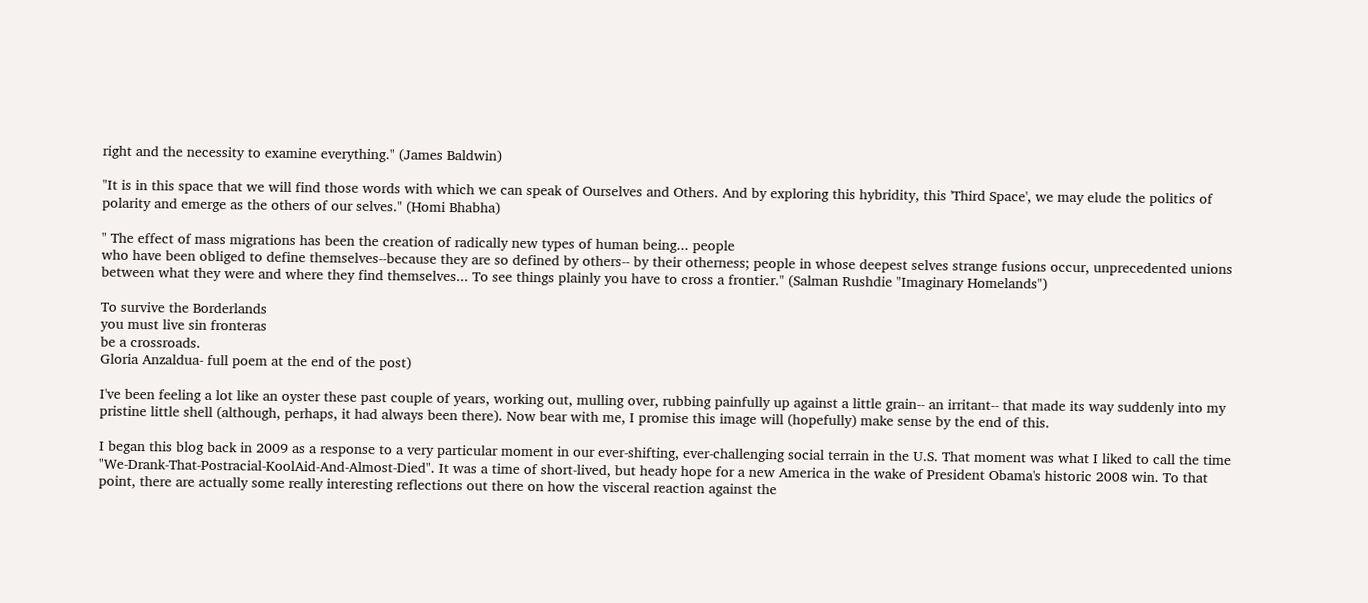right and the necessity to examine everything." (James Baldwin)

"It is in this space that we will find those words with which we can speak of Ourselves and Others. And by exploring this hybridity, this 'Third Space', we may elude the politics of polarity and emerge as the others of our selves." (Homi Bhabha)

" The effect of mass migrations has been the creation of radically new types of human being... people
who have been obliged to define themselves--because they are so defined by others-- by their otherness; people in whose deepest selves strange fusions occur, unprecedented unions between what they were and where they find themselves... To see things plainly you have to cross a frontier." (Salman Rushdie "Imaginary Homelands")

To survive the Borderlands
you must live sin fronteras
be a crossroads.
Gloria Anzaldua- full poem at the end of the post)

I've been feeling a lot like an oyster these past couple of years, working out, mulling over, rubbing painfully up against a little grain-- an irritant-- that made its way suddenly into my pristine little shell (although, perhaps, it had always been there). Now bear with me, I promise this image will (hopefully) make sense by the end of this.

I began this blog back in 2009 as a response to a very particular moment in our ever-shifting, ever-challenging social terrain in the U.S. That moment was what I liked to call the time "We-Drank-That-Postracial-KoolAid-And-Almost-Died". It was a time of short-lived, but heady hope for a new America in the wake of President Obama's historic 2008 win. To that point, there are actually some really interesting reflections out there on how the visceral reaction against the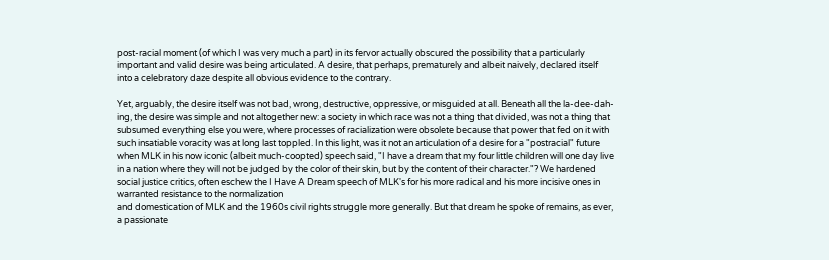post-racial moment (of which I was very much a part) in its fervor actually obscured the possibility that a particularly important and valid desire was being articulated. A desire, that perhaps, prematurely and albeit naively, declared itself into a celebratory daze despite all obvious evidence to the contrary.

Yet, arguably, the desire itself was not bad, wrong, destructive, oppressive, or misguided at all. Beneath all the la-dee-dah-ing, the desire was simple and not altogether new: a society in which race was not a thing that divided, was not a thing that subsumed everything else you were, where processes of racialization were obsolete because that power that fed on it with such insatiable voracity was at long last toppled. In this light, was it not an articulation of a desire for a "postracial" future when MLK in his now iconic (albeit much-coopted) speech said, "I have a dream that my four little children will one day live in a nation where they will not be judged by the color of their skin, but by the content of their character."? We hardened social justice critics, often eschew the I Have A Dream speech of MLK's for his more radical and his more incisive ones in warranted resistance to the normalization
and domestication of MLK and the 1960s civil rights struggle more generally. But that dream he spoke of remains, as ever, a passionate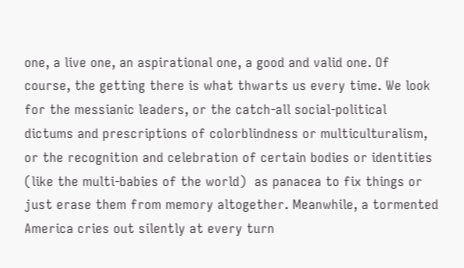one, a live one, an aspirational one, a good and valid one. Of course, the getting there is what thwarts us every time. We look for the messianic leaders, or the catch-all social-political dictums and prescriptions of colorblindness or multiculturalism, or the recognition and celebration of certain bodies or identities (like the multi-babies of the world)  as panacea to fix things or just erase them from memory altogether. Meanwhile, a tormented America cries out silently at every turn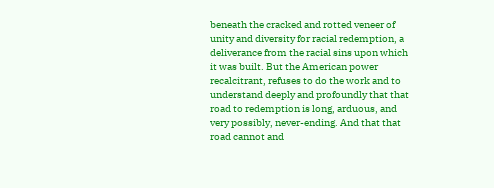beneath the cracked and rotted veneer of unity and diversity for racial redemption, a deliverance from the racial sins upon which it was built. But the American power recalcitrant, refuses to do the work and to understand deeply and profoundly that that road to redemption is long, arduous, and very possibly, never-ending. And that that road cannot and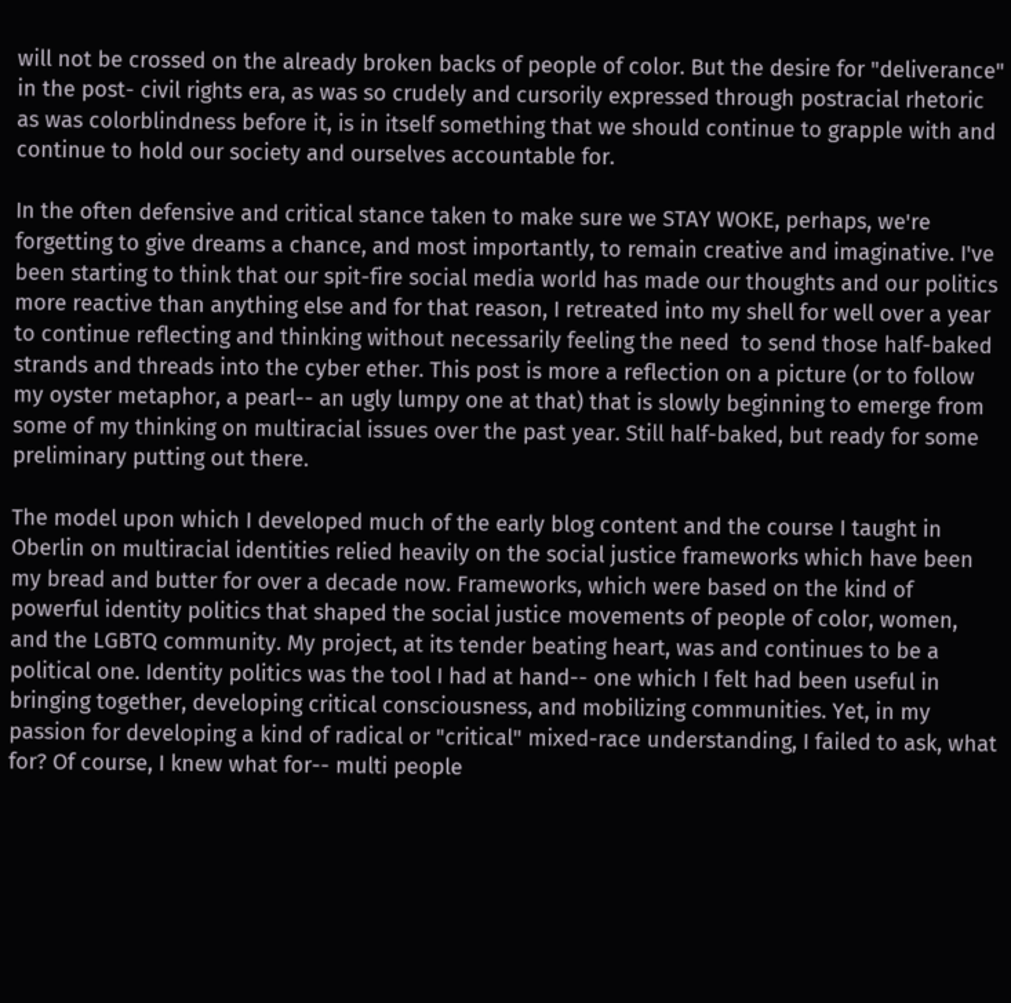will not be crossed on the already broken backs of people of color. But the desire for "deliverance" in the post- civil rights era, as was so crudely and cursorily expressed through postracial rhetoric as was colorblindness before it, is in itself something that we should continue to grapple with and continue to hold our society and ourselves accountable for.

In the often defensive and critical stance taken to make sure we STAY WOKE, perhaps, we're forgetting to give dreams a chance, and most importantly, to remain creative and imaginative. I've been starting to think that our spit-fire social media world has made our thoughts and our politics more reactive than anything else and for that reason, I retreated into my shell for well over a year to continue reflecting and thinking without necessarily feeling the need  to send those half-baked strands and threads into the cyber ether. This post is more a reflection on a picture (or to follow my oyster metaphor, a pearl-- an ugly lumpy one at that) that is slowly beginning to emerge from some of my thinking on multiracial issues over the past year. Still half-baked, but ready for some preliminary putting out there.

The model upon which I developed much of the early blog content and the course I taught in Oberlin on multiracial identities relied heavily on the social justice frameworks which have been my bread and butter for over a decade now. Frameworks, which were based on the kind of powerful identity politics that shaped the social justice movements of people of color, women, and the LGBTQ community. My project, at its tender beating heart, was and continues to be a political one. Identity politics was the tool I had at hand-- one which I felt had been useful in bringing together, developing critical consciousness, and mobilizing communities. Yet, in my passion for developing a kind of radical or "critical" mixed-race understanding, I failed to ask, what for? Of course, I knew what for-- multi people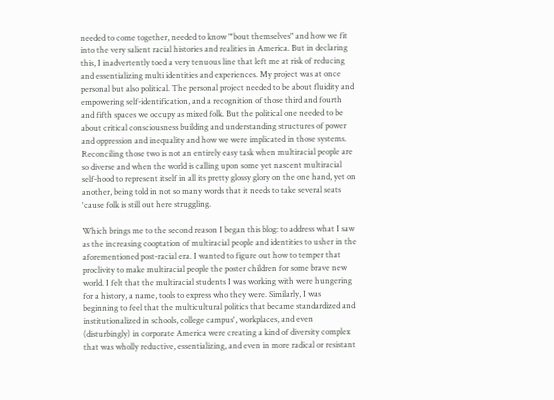needed to come together, needed to know "'bout themselves" and how we fit into the very salient racial histories and realities in America. But in declaring this, I inadvertently toed a very tenuous line that left me at risk of reducing and essentializing multi identities and experiences. My project was at once personal but also political. The personal project needed to be about fluidity and empowering self-identification, and a recognition of those third and fourth and fifth spaces we occupy as mixed folk. But the political one needed to be about critical consciousness building and understanding structures of power and oppression and inequality and how we were implicated in those systems. Reconciling those two is not an entirely easy task when multiracial people are so diverse and when the world is calling upon some yet nascent multiracial self-hood to represent itself in all its pretty glossy glory on the one hand, yet on another, being told in not so many words that it needs to take several seats 'cause folk is still out here struggling.

Which brings me to the second reason I began this blog: to address what I saw as the increasing cooptation of multiracial people and identities to usher in the aforementioned post-racial era. I wanted to figure out how to temper that proclivity to make multiracial people the poster children for some brave new world. I felt that the multiracial students I was working with were hungering for a history, a name, tools to express who they were. Similarly, I was beginning to feel that the multicultural politics that became standardized and institutionalized in schools, college campus', workplaces, and even (disturbingly) in corporate America were creating a kind of diversity complex that was wholly reductive, essentializing, and even in more radical or resistant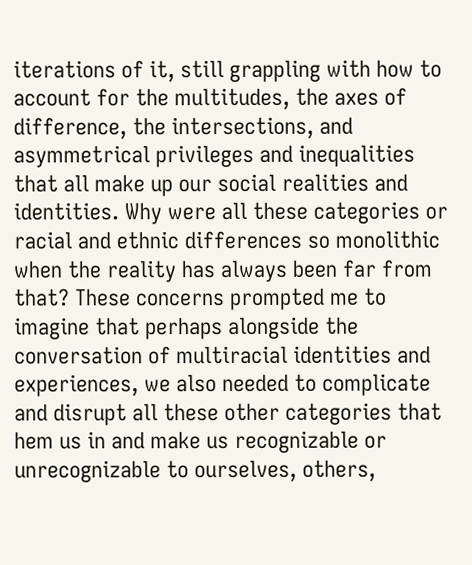iterations of it, still grappling with how to account for the multitudes, the axes of difference, the intersections, and asymmetrical privileges and inequalities that all make up our social realities and identities. Why were all these categories or racial and ethnic differences so monolithic when the reality has always been far from that? These concerns prompted me to imagine that perhaps alongside the conversation of multiracial identities and experiences, we also needed to complicate and disrupt all these other categories that hem us in and make us recognizable or unrecognizable to ourselves, others,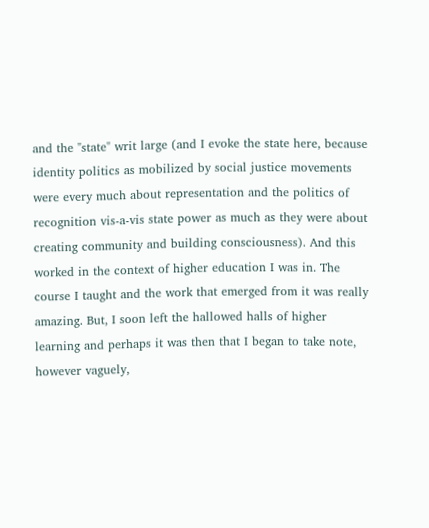and the "state" writ large (and I evoke the state here, because identity politics as mobilized by social justice movements were every much about representation and the politics of recognition vis-a-vis state power as much as they were about creating community and building consciousness). And this worked in the context of higher education I was in. The course I taught and the work that emerged from it was really amazing. But, I soon left the hallowed halls of higher learning and perhaps it was then that I began to take note, however vaguely,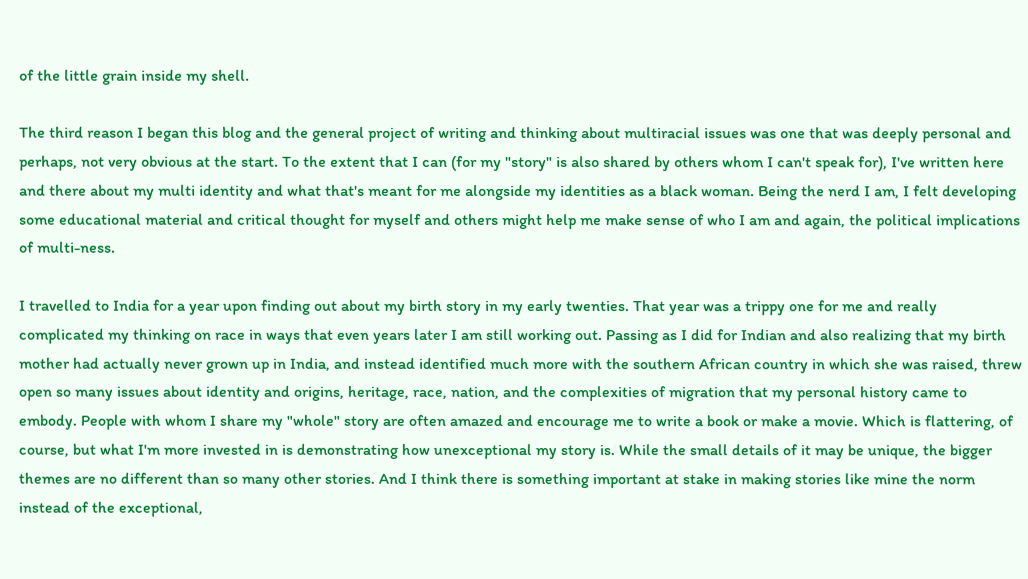of the little grain inside my shell.

The third reason I began this blog and the general project of writing and thinking about multiracial issues was one that was deeply personal and perhaps, not very obvious at the start. To the extent that I can (for my "story" is also shared by others whom I can't speak for), I've written here and there about my multi identity and what that's meant for me alongside my identities as a black woman. Being the nerd I am, I felt developing some educational material and critical thought for myself and others might help me make sense of who I am and again, the political implications of multi-ness.

I travelled to India for a year upon finding out about my birth story in my early twenties. That year was a trippy one for me and really complicated my thinking on race in ways that even years later I am still working out. Passing as I did for Indian and also realizing that my birth mother had actually never grown up in India, and instead identified much more with the southern African country in which she was raised, threw open so many issues about identity and origins, heritage, race, nation, and the complexities of migration that my personal history came to embody. People with whom I share my "whole" story are often amazed and encourage me to write a book or make a movie. Which is flattering, of course, but what I'm more invested in is demonstrating how unexceptional my story is. While the small details of it may be unique, the bigger themes are no different than so many other stories. And I think there is something important at stake in making stories like mine the norm instead of the exceptional,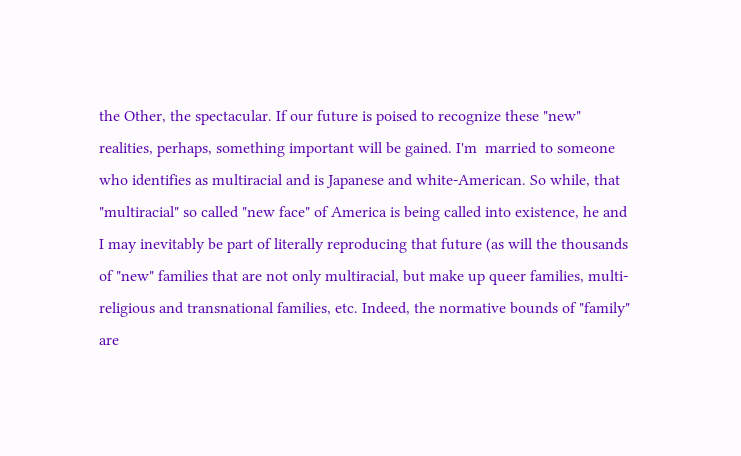the Other, the spectacular. If our future is poised to recognize these "new" realities, perhaps, something important will be gained. I'm  married to someone who identifies as multiracial and is Japanese and white-American. So while, that "multiracial" so called "new face" of America is being called into existence, he and I may inevitably be part of literally reproducing that future (as will the thousands of "new" families that are not only multiracial, but make up queer families, multi-religious and transnational families, etc. Indeed, the normative bounds of "family" are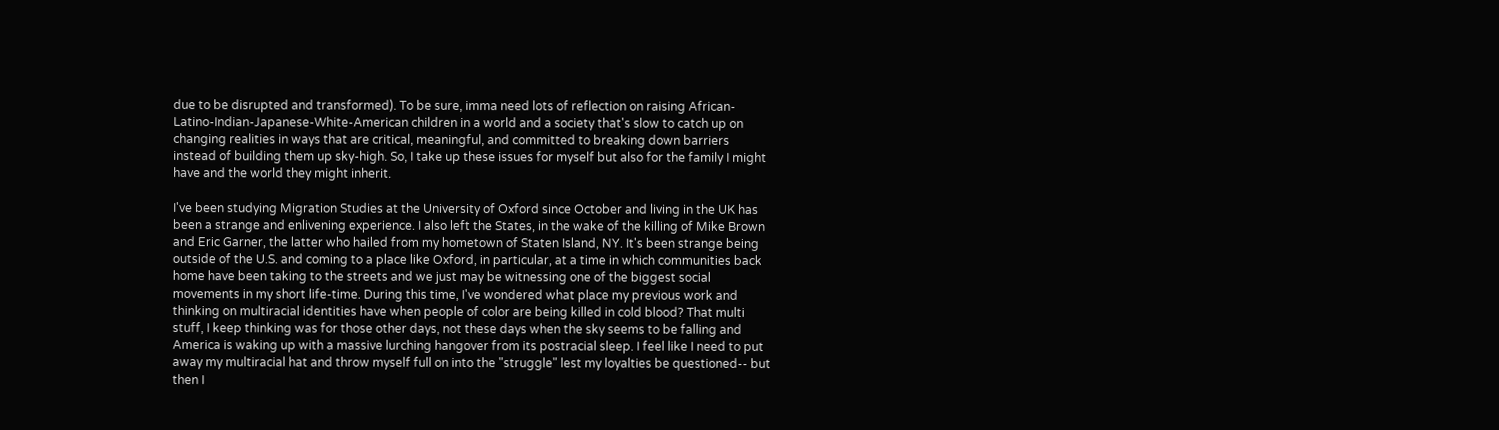due to be disrupted and transformed). To be sure, imma need lots of reflection on raising African-Latino-Indian-Japanese-White-American children in a world and a society that's slow to catch up on changing realities in ways that are critical, meaningful, and committed to breaking down barriers instead of building them up sky-high. So, I take up these issues for myself but also for the family I might have and the world they might inherit.

I've been studying Migration Studies at the University of Oxford since October and living in the UK has been a strange and enlivening experience. I also left the States, in the wake of the killing of Mike Brown and Eric Garner, the latter who hailed from my hometown of Staten Island, NY. It's been strange being outside of the U.S. and coming to a place like Oxford, in particular, at a time in which communities back home have been taking to the streets and we just may be witnessing one of the biggest social movements in my short life-time. During this time, I've wondered what place my previous work and thinking on multiracial identities have when people of color are being killed in cold blood? That multi stuff, I keep thinking was for those other days, not these days when the sky seems to be falling and America is waking up with a massive lurching hangover from its postracial sleep. I feel like I need to put away my multiracial hat and throw myself full on into the "struggle" lest my loyalties be questioned-- but then I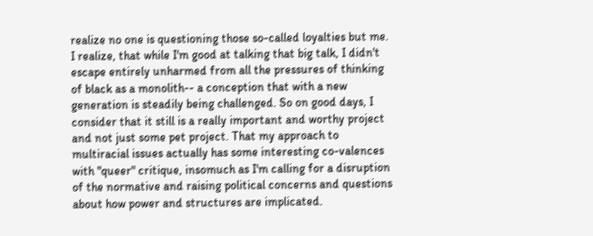realize no one is questioning those so-called loyalties but me. I realize, that while I'm good at talking that big talk, I didn't escape entirely unharmed from all the pressures of thinking of black as a monolith-- a conception that with a new generation is steadily being challenged. So on good days, I consider that it still is a really important and worthy project and not just some pet project. That my approach to multiracial issues actually has some interesting co-valences with "queer" critique, insomuch as I'm calling for a disruption of the normative and raising political concerns and questions about how power and structures are implicated.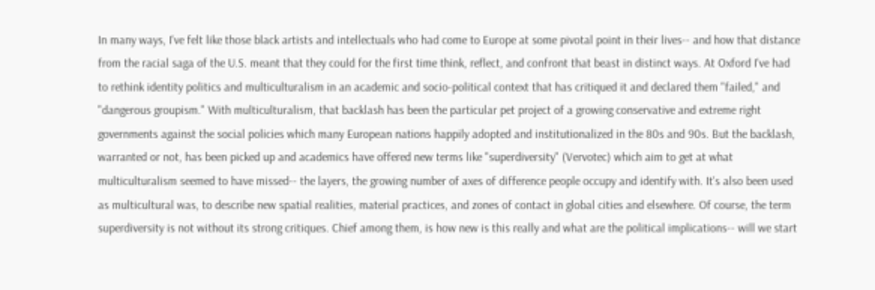In many ways, I've felt like those black artists and intellectuals who had come to Europe at some pivotal point in their lives-- and how that distance from the racial saga of the U.S. meant that they could for the first time think, reflect, and confront that beast in distinct ways. At Oxford I've had to rethink identity politics and multiculturalism in an academic and socio-political context that has critiqued it and declared them "failed," and  "dangerous groupism." With multiculturalism, that backlash has been the particular pet project of a growing conservative and extreme right governments against the social policies which many European nations happily adopted and institutionalized in the 80s and 90s. But the backlash, warranted or not, has been picked up and academics have offered new terms like "superdiversity" (Vervotec) which aim to get at what multiculturalism seemed to have missed-- the layers, the growing number of axes of difference people occupy and identify with. It's also been used as multicultural was, to describe new spatial realities, material practices, and zones of contact in global cities and elsewhere. Of course, the term superdiversity is not without its strong critiques. Chief among them, is how new is this really and what are the political implications-- will we start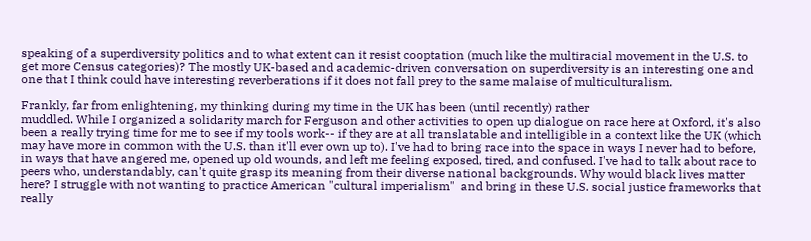speaking of a superdiversity politics and to what extent can it resist cooptation (much like the multiracial movement in the U.S. to get more Census categories)? The mostly UK-based and academic-driven conversation on superdiversity is an interesting one and one that I think could have interesting reverberations if it does not fall prey to the same malaise of multiculturalism.

Frankly, far from enlightening, my thinking during my time in the UK has been (until recently) rather
muddled. While I organized a solidarity march for Ferguson and other activities to open up dialogue on race here at Oxford, it's also been a really trying time for me to see if my tools work-- if they are at all translatable and intelligible in a context like the UK (which may have more in common with the U.S. than it'll ever own up to). I've had to bring race into the space in ways I never had to before, in ways that have angered me, opened up old wounds, and left me feeling exposed, tired, and confused. I've had to talk about race to peers who, understandably, can't quite grasp its meaning from their diverse national backgrounds. Why would black lives matter here? I struggle with not wanting to practice American "cultural imperialism"  and bring in these U.S. social justice frameworks that really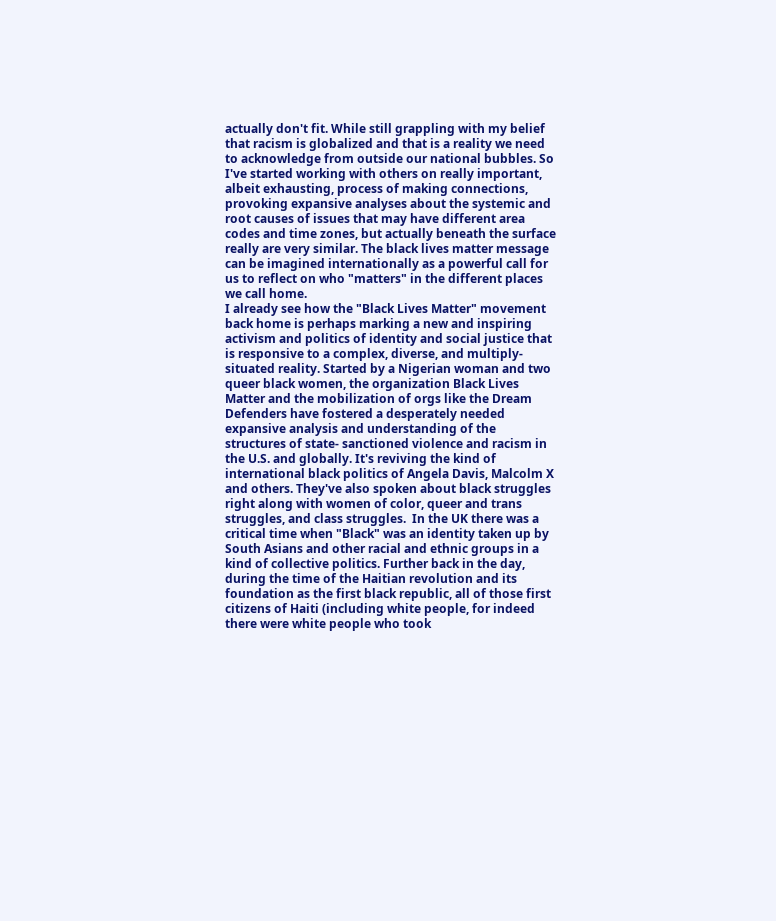actually don't fit. While still grappling with my belief that racism is globalized and that is a reality we need to acknowledge from outside our national bubbles. So I've started working with others on really important, albeit exhausting, process of making connections, provoking expansive analyses about the systemic and root causes of issues that may have different area codes and time zones, but actually beneath the surface really are very similar. The black lives matter message can be imagined internationally as a powerful call for us to reflect on who "matters" in the different places we call home.
I already see how the "Black Lives Matter" movement back home is perhaps marking a new and inspiring activism and politics of identity and social justice that is responsive to a complex, diverse, and multiply-situated reality. Started by a Nigerian woman and two queer black women, the organization Black Lives Matter and the mobilization of orgs like the Dream Defenders have fostered a desperately needed expansive analysis and understanding of the structures of state- sanctioned violence and racism in the U.S. and globally. It's reviving the kind of international black politics of Angela Davis, Malcolm X and others. They've also spoken about black struggles right along with women of color, queer and trans struggles, and class struggles.  In the UK there was a critical time when "Black" was an identity taken up by South Asians and other racial and ethnic groups in a kind of collective politics. Further back in the day, during the time of the Haitian revolution and its foundation as the first black republic, all of those first citizens of Haiti (including white people, for indeed there were white people who took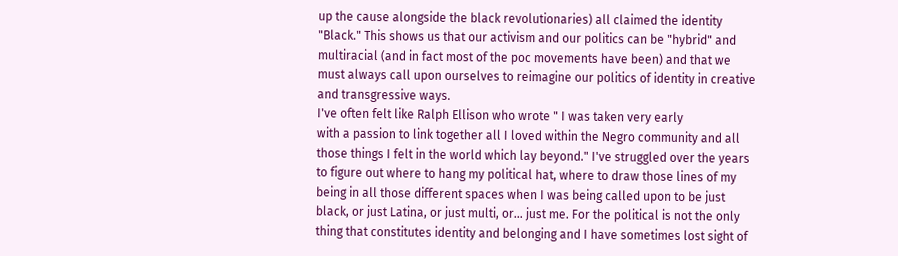up the cause alongside the black revolutionaries) all claimed the identity "Black." This shows us that our activism and our politics can be "hybrid" and multiracial (and in fact most of the poc movements have been) and that we must always call upon ourselves to reimagine our politics of identity in creative and transgressive ways.
I've often felt like Ralph Ellison who wrote " I was taken very early
with a passion to link together all I loved within the Negro community and all those things I felt in the world which lay beyond." I've struggled over the years to figure out where to hang my political hat, where to draw those lines of my being in all those different spaces when I was being called upon to be just black, or just Latina, or just multi, or... just me. For the political is not the only thing that constitutes identity and belonging and I have sometimes lost sight of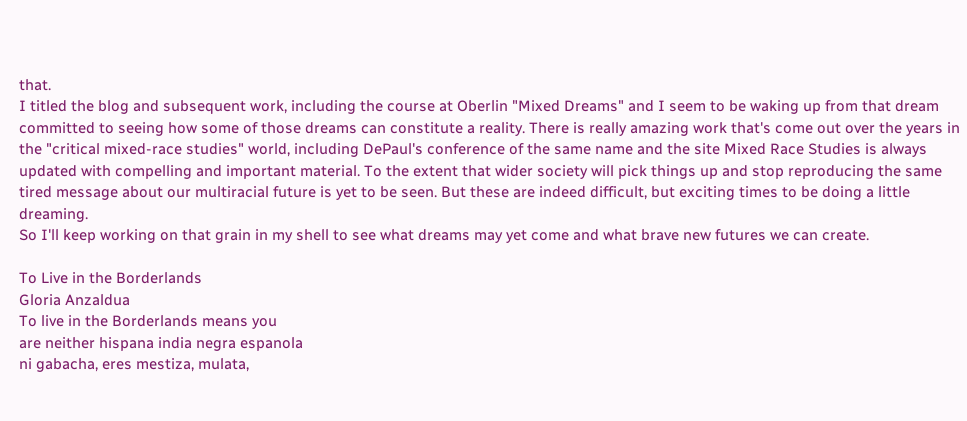that.
I titled the blog and subsequent work, including the course at Oberlin "Mixed Dreams" and I seem to be waking up from that dream committed to seeing how some of those dreams can constitute a reality. There is really amazing work that's come out over the years in the "critical mixed-race studies" world, including DePaul's conference of the same name and the site Mixed Race Studies is always updated with compelling and important material. To the extent that wider society will pick things up and stop reproducing the same tired message about our multiracial future is yet to be seen. But these are indeed difficult, but exciting times to be doing a little dreaming.
So I'll keep working on that grain in my shell to see what dreams may yet come and what brave new futures we can create.

To Live in the Borderlands
Gloria Anzaldua
To live in the Borderlands means you
are neither hispana india negra espanola
ni gabacha, eres mestiza, mulata,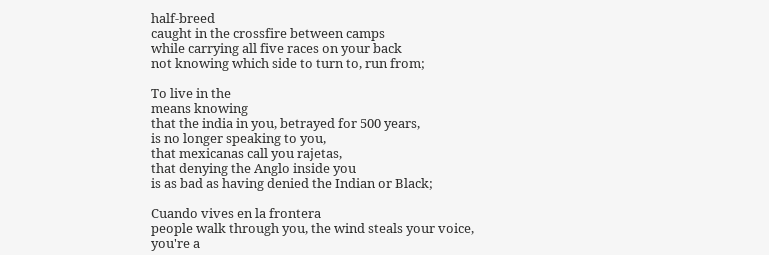half-breed
caught in the crossfire between camps
while carrying all five races on your back
not knowing which side to turn to, run from;

To live in the
means knowing
that the india in you, betrayed for 500 years,
is no longer speaking to you,
that mexicanas call you rajetas,
that denying the Anglo inside you
is as bad as having denied the Indian or Black;

Cuando vives en la frontera
people walk through you, the wind steals your voice,
you're a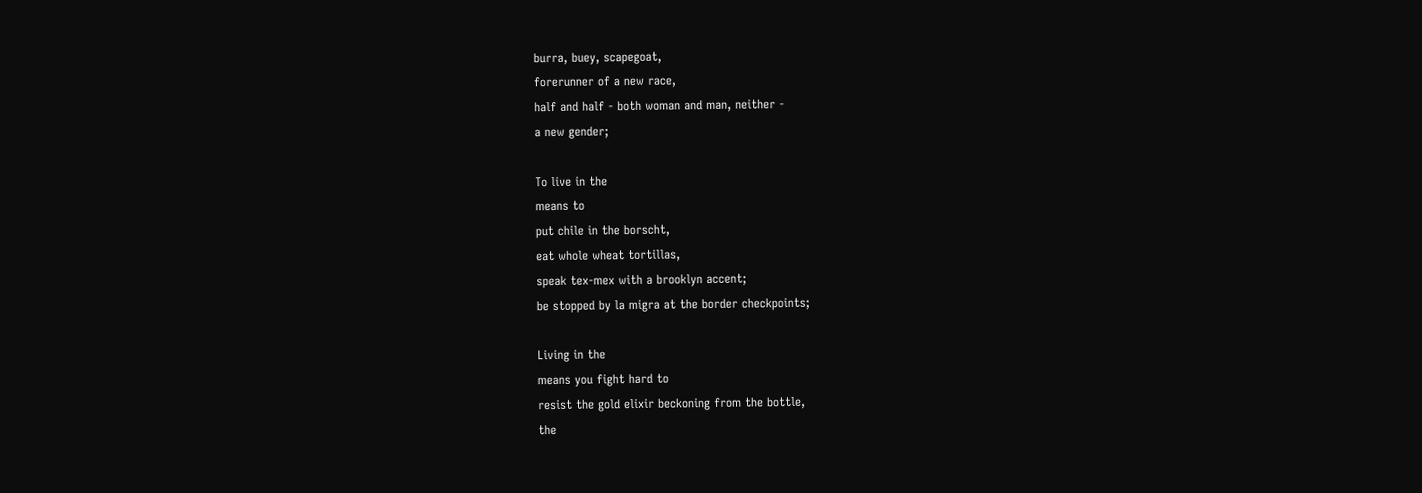burra, buey, scapegoat,
forerunner of a new race,
half and half - both woman and man, neither -
a new gender;

To live in the
means to
put chile in the borscht,
eat whole wheat tortillas,
speak tex-mex with a brooklyn accent;
be stopped by la migra at the border checkpoints;

Living in the
means you fight hard to
resist the gold elixir beckoning from the bottle,
the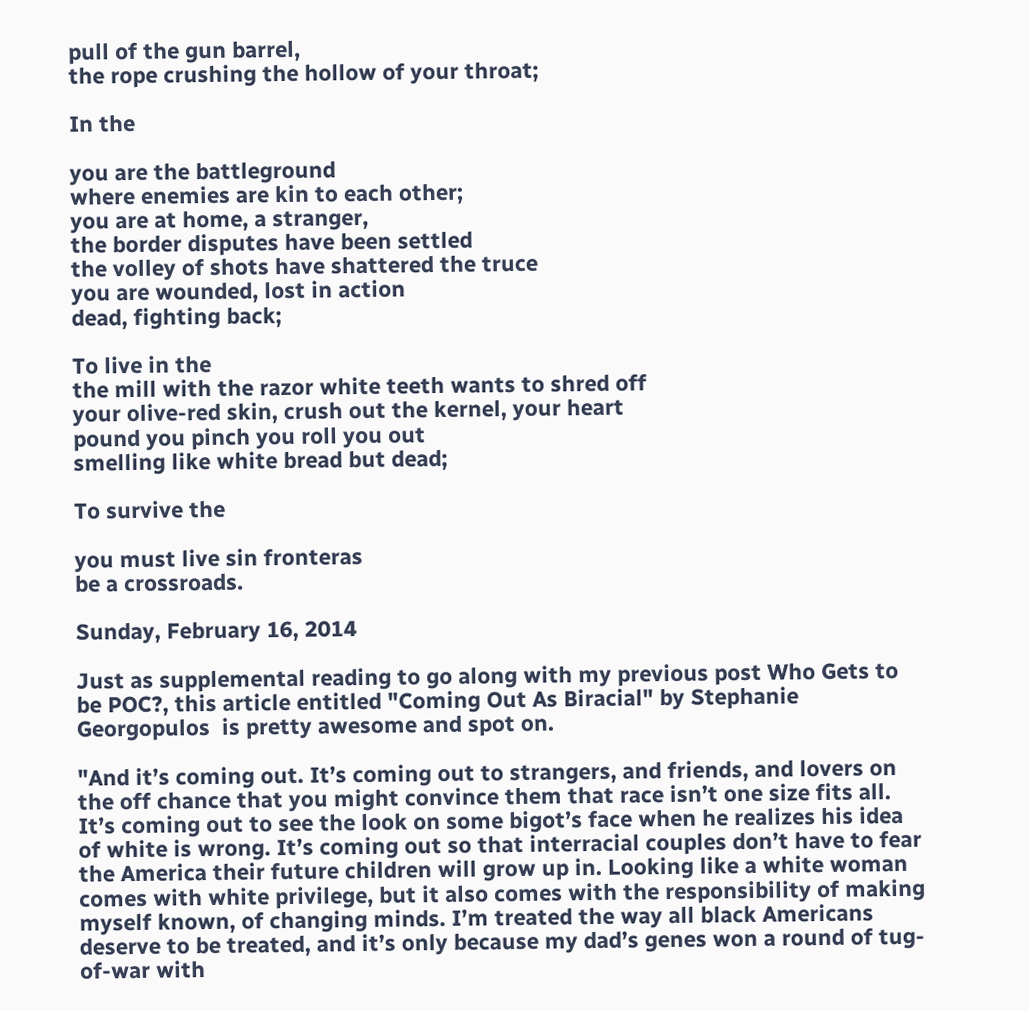pull of the gun barrel,
the rope crushing the hollow of your throat;

In the

you are the battleground
where enemies are kin to each other;
you are at home, a stranger,
the border disputes have been settled
the volley of shots have shattered the truce
you are wounded, lost in action
dead, fighting back;

To live in the
the mill with the razor white teeth wants to shred off
your olive-red skin, crush out the kernel, your heart
pound you pinch you roll you out
smelling like white bread but dead;

To survive the

you must live sin fronteras
be a crossroads.

Sunday, February 16, 2014

Just as supplemental reading to go along with my previous post Who Gets to be POC?, this article entitled "Coming Out As Biracial" by Stephanie Georgopulos  is pretty awesome and spot on.

"And it’s coming out. It’s coming out to strangers, and friends, and lovers on the off chance that you might convince them that race isn’t one size fits all. It’s coming out to see the look on some bigot’s face when he realizes his idea of white is wrong. It’s coming out so that interracial couples don’t have to fear the America their future children will grow up in. Looking like a white woman comes with white privilege, but it also comes with the responsibility of making myself known, of changing minds. I’m treated the way all black Americans deserve to be treated, and it’s only because my dad’s genes won a round of tug-of-war with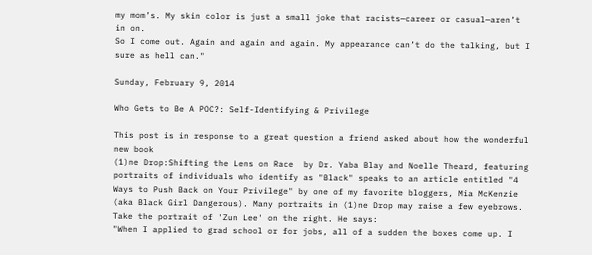my mom’s. My skin color is just a small joke that racists—career or casual—aren’t in on.
So I come out. Again and again and again. My appearance can’t do the talking, but I sure as hell can."

Sunday, February 9, 2014

Who Gets to Be A POC?: Self-Identifying & Privilege

This post is in response to a great question a friend asked about how the wonderful new book
(1)ne Drop:Shifting the Lens on Race  by Dr. Yaba Blay and Noelle Theard, featuring portraits of individuals who identify as "Black" speaks to an article entitled "4 Ways to Push Back on Your Privilege" by one of my favorite bloggers, Mia McKenzie (aka Black Girl Dangerous). Many portraits in (1)ne Drop may raise a few eyebrows. Take the portrait of 'Zun Lee' on the right. He says:
"When I applied to grad school or for jobs, all of a sudden the boxes come up. I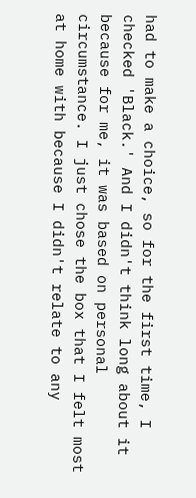had to make a choice, so for the first time, I checked 'Black.' And I didn't think long about it because for me, it was based on personal circumstance. I just chose the box that I felt most at home with because I didn't relate to any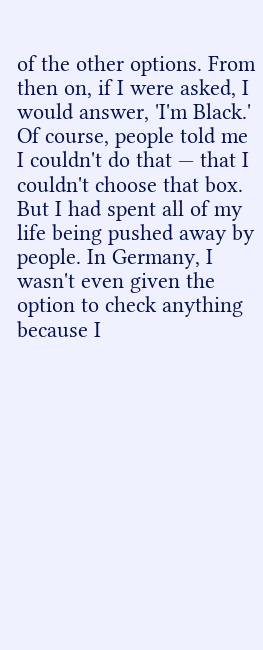of the other options. From then on, if I were asked, I would answer, 'I'm Black.' Of course, people told me I couldn't do that — that I couldn't choose that box. But I had spent all of my life being pushed away by people. In Germany, I wasn't even given the option to check anything because I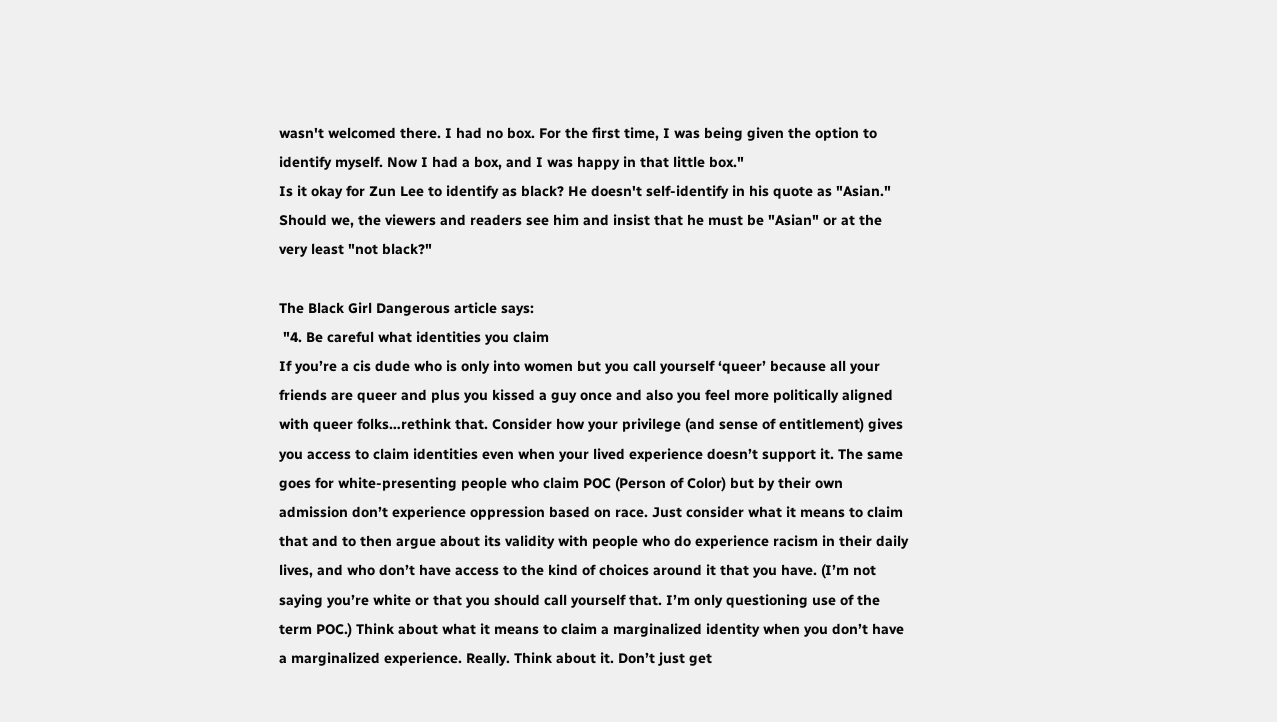wasn't welcomed there. I had no box. For the first time, I was being given the option to identify myself. Now I had a box, and I was happy in that little box."
Is it okay for Zun Lee to identify as black? He doesn't self-identify in his quote as "Asian." Should we, the viewers and readers see him and insist that he must be "Asian" or at the very least "not black?"

The Black Girl Dangerous article says:
 "4. Be careful what identities you claim
If you’re a cis dude who is only into women but you call yourself ‘queer’ because all your friends are queer and plus you kissed a guy once and also you feel more politically aligned with queer folks…rethink that. Consider how your privilege (and sense of entitlement) gives you access to claim identities even when your lived experience doesn’t support it. The same goes for white-presenting people who claim POC (Person of Color) but by their own admission don’t experience oppression based on race. Just consider what it means to claim that and to then argue about its validity with people who do experience racism in their daily lives, and who don’t have access to the kind of choices around it that you have. (I’m not saying you’re white or that you should call yourself that. I’m only questioning use of the term POC.) Think about what it means to claim a marginalized identity when you don’t have a marginalized experience. Really. Think about it. Don’t just get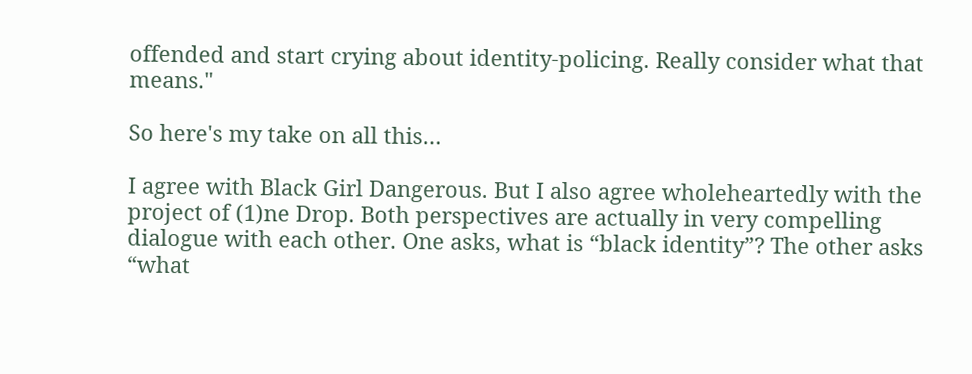offended and start crying about identity-policing. Really consider what that means."

So here's my take on all this…

I agree with Black Girl Dangerous. But I also agree wholeheartedly with the project of (1)ne Drop. Both perspectives are actually in very compelling dialogue with each other. One asks, what is “black identity”? The other asks “what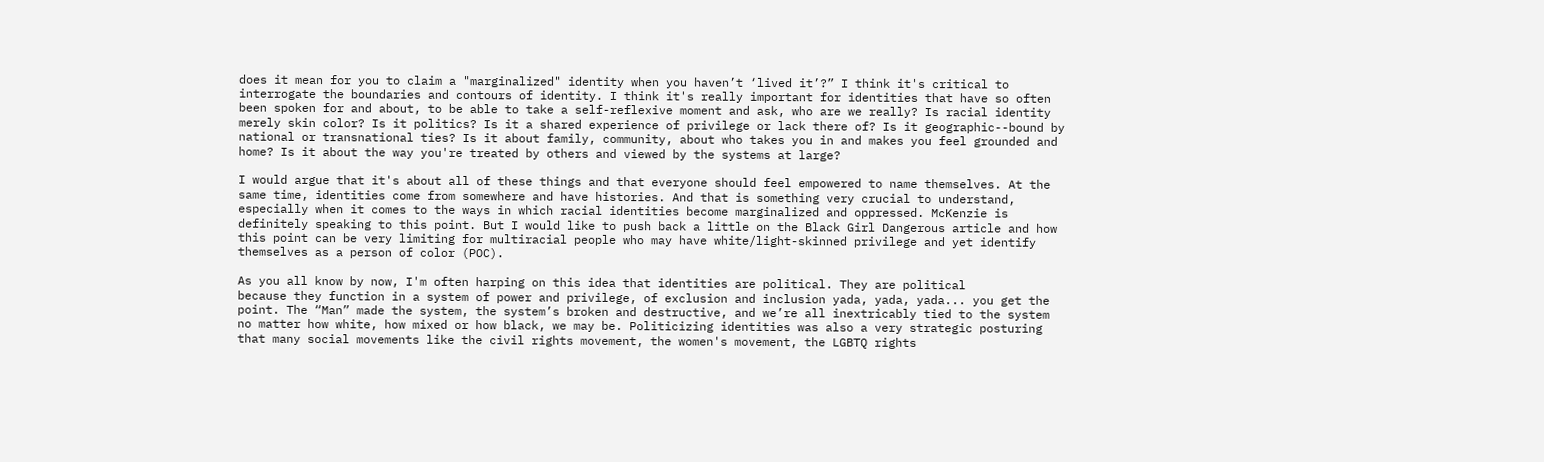does it mean for you to claim a "marginalized" identity when you haven’t ‘lived it’?” I think it's critical to interrogate the boundaries and contours of identity. I think it's really important for identities that have so often been spoken for and about, to be able to take a self-reflexive moment and ask, who are we really? Is racial identity merely skin color? Is it politics? Is it a shared experience of privilege or lack there of? Is it geographic--bound by national or transnational ties? Is it about family, community, about who takes you in and makes you feel grounded and home? Is it about the way you're treated by others and viewed by the systems at large?

I would argue that it's about all of these things and that everyone should feel empowered to name themselves. At the same time, identities come from somewhere and have histories. And that is something very crucial to understand, especially when it comes to the ways in which racial identities become marginalized and oppressed. McKenzie is definitely speaking to this point. But I would like to push back a little on the Black Girl Dangerous article and how this point can be very limiting for multiracial people who may have white/light-skinned privilege and yet identify themselves as a person of color (POC).

As you all know by now, I'm often harping on this idea that identities are political. They are political
because they function in a system of power and privilege, of exclusion and inclusion yada, yada, yada... you get the point. The “Man” made the system, the system’s broken and destructive, and we’re all inextricably tied to the system no matter how white, how mixed or how black, we may be. Politicizing identities was also a very strategic posturing that many social movements like the civil rights movement, the women's movement, the LGBTQ rights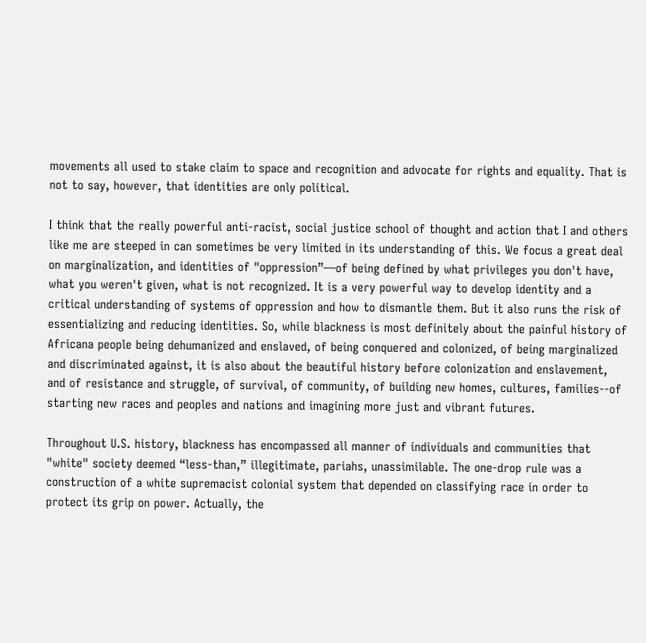movements all used to stake claim to space and recognition and advocate for rights and equality. That is not to say, however, that identities are only political.

I think that the really powerful anti-racist, social justice school of thought and action that I and others like me are steeped in can sometimes be very limited in its understanding of this. We focus a great deal on marginalization, and identities of "oppression”—of being defined by what privileges you don't have, what you weren't given, what is not recognized. It is a very powerful way to develop identity and a critical understanding of systems of oppression and how to dismantle them. But it also runs the risk of essentializing and reducing identities. So, while blackness is most definitely about the painful history of Africana people being dehumanized and enslaved, of being conquered and colonized, of being marginalized and discriminated against, it is also about the beautiful history before colonization and enslavement, and of resistance and struggle, of survival, of community, of building new homes, cultures, families--of starting new races and peoples and nations and imagining more just and vibrant futures.

Throughout U.S. history, blackness has encompassed all manner of individuals and communities that "white" society deemed “less-than,” illegitimate, pariahs, unassimilable. The one-drop rule was a construction of a white supremacist colonial system that depended on classifying race in order to protect its grip on power. Actually, the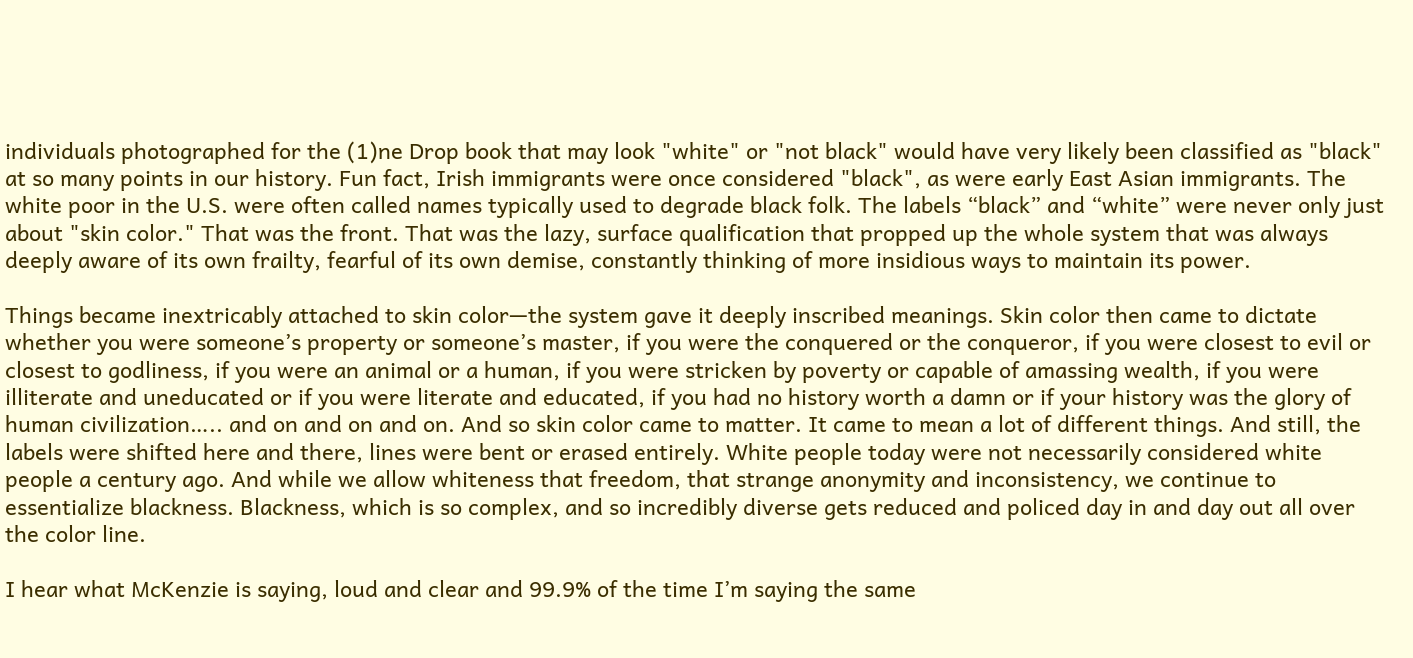individuals photographed for the (1)ne Drop book that may look "white" or "not black" would have very likely been classified as "black" at so many points in our history. Fun fact, Irish immigrants were once considered "black", as were early East Asian immigrants. The white poor in the U.S. were often called names typically used to degrade black folk. The labels “black” and “white” were never only just about "skin color." That was the front. That was the lazy, surface qualification that propped up the whole system that was always deeply aware of its own frailty, fearful of its own demise, constantly thinking of more insidious ways to maintain its power.

Things became inextricably attached to skin color—the system gave it deeply inscribed meanings. Skin color then came to dictate whether you were someone’s property or someone’s master, if you were the conquered or the conqueror, if you were closest to evil or closest to godliness, if you were an animal or a human, if you were stricken by poverty or capable of amassing wealth, if you were illiterate and uneducated or if you were literate and educated, if you had no history worth a damn or if your history was the glory of human civilization….. and on and on and on. And so skin color came to matter. It came to mean a lot of different things. And still, the labels were shifted here and there, lines were bent or erased entirely. White people today were not necessarily considered white people a century ago. And while we allow whiteness that freedom, that strange anonymity and inconsistency, we continue to essentialize blackness. Blackness, which is so complex, and so incredibly diverse gets reduced and policed day in and day out all over the color line.

I hear what McKenzie is saying, loud and clear and 99.9% of the time I’m saying the same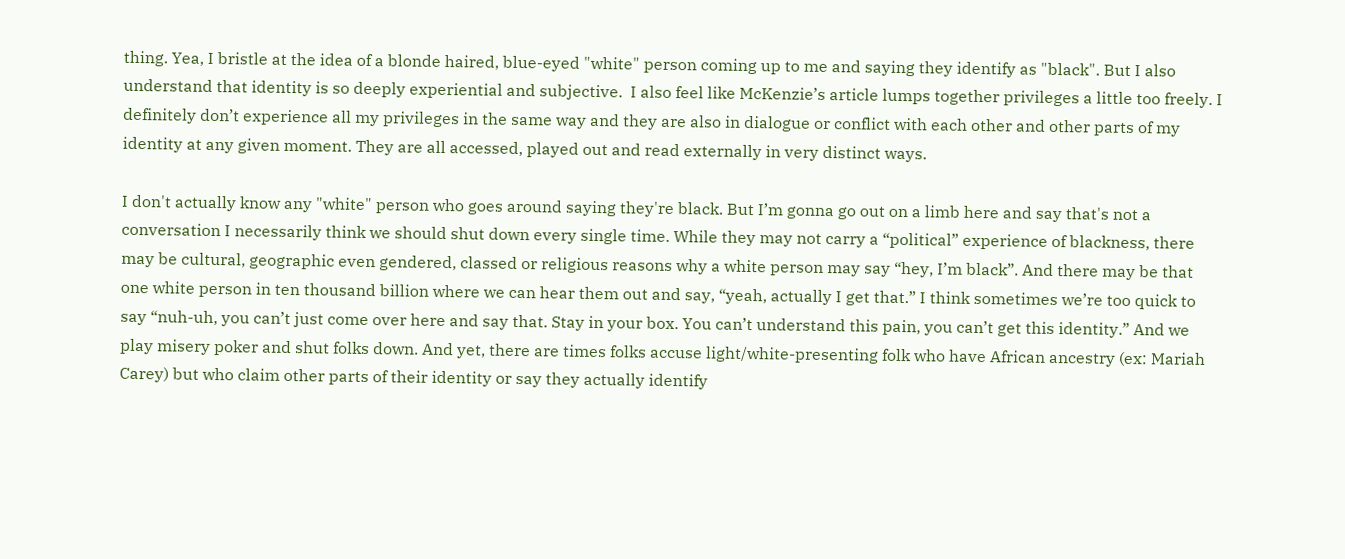thing. Yea, I bristle at the idea of a blonde haired, blue-eyed "white" person coming up to me and saying they identify as "black". But I also understand that identity is so deeply experiential and subjective.  I also feel like McKenzie’s article lumps together privileges a little too freely. I definitely don’t experience all my privileges in the same way and they are also in dialogue or conflict with each other and other parts of my identity at any given moment. They are all accessed, played out and read externally in very distinct ways.

I don't actually know any "white" person who goes around saying they're black. But I’m gonna go out on a limb here and say that's not a conversation I necessarily think we should shut down every single time. While they may not carry a “political” experience of blackness, there may be cultural, geographic even gendered, classed or religious reasons why a white person may say “hey, I’m black”. And there may be that one white person in ten thousand billion where we can hear them out and say, “yeah, actually I get that.” I think sometimes we’re too quick to say “nuh-uh, you can’t just come over here and say that. Stay in your box. You can’t understand this pain, you can’t get this identity.” And we play misery poker and shut folks down. And yet, there are times folks accuse light/white-presenting folk who have African ancestry (ex: Mariah Carey) but who claim other parts of their identity or say they actually identify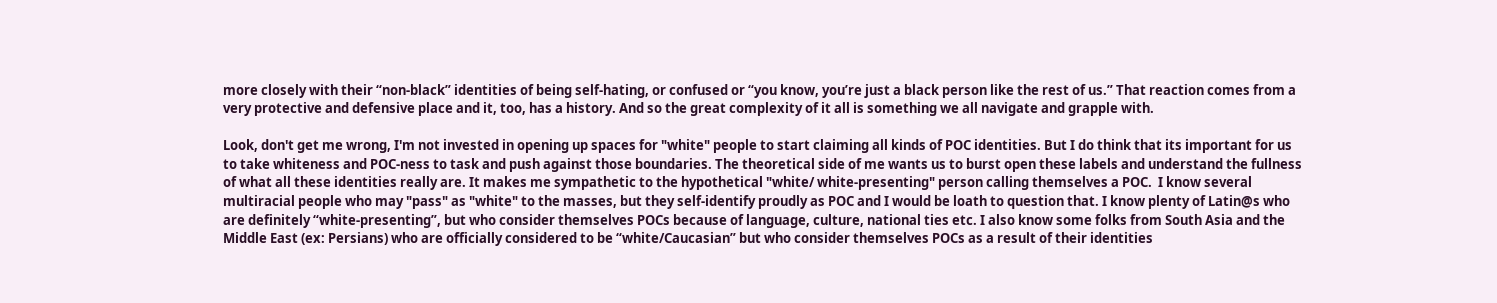more closely with their “non-black” identities of being self-hating, or confused or “you know, you’re just a black person like the rest of us.” That reaction comes from a very protective and defensive place and it, too, has a history. And so the great complexity of it all is something we all navigate and grapple with.

Look, don't get me wrong, I'm not invested in opening up spaces for "white" people to start claiming all kinds of POC identities. But I do think that its important for us to take whiteness and POC-ness to task and push against those boundaries. The theoretical side of me wants us to burst open these labels and understand the fullness of what all these identities really are. It makes me sympathetic to the hypothetical "white/ white-presenting" person calling themselves a POC.  I know several multiracial people who may "pass" as "white" to the masses, but they self-identify proudly as POC and I would be loath to question that. I know plenty of Latin@s who are definitely “white-presenting”, but who consider themselves POCs because of language, culture, national ties etc. I also know some folks from South Asia and the Middle East (ex: Persians) who are officially considered to be “white/Caucasian” but who consider themselves POCs as a result of their identities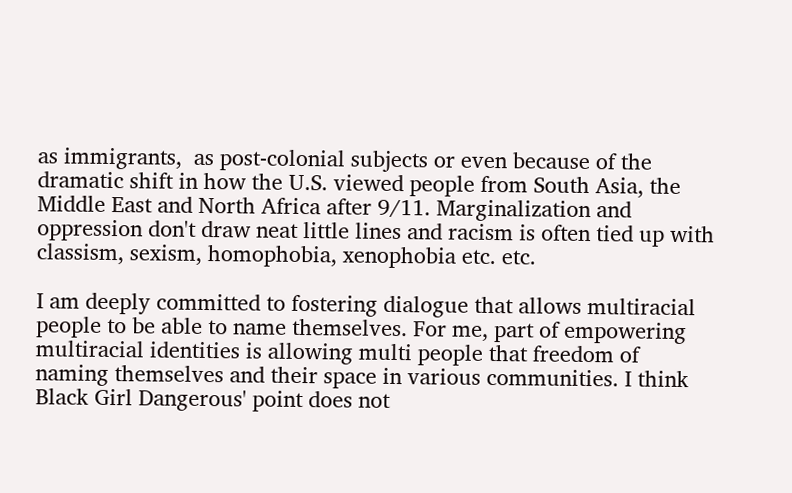as immigrants,  as post-colonial subjects or even because of the dramatic shift in how the U.S. viewed people from South Asia, the Middle East and North Africa after 9/11. Marginalization and oppression don't draw neat little lines and racism is often tied up with classism, sexism, homophobia, xenophobia etc. etc.

I am deeply committed to fostering dialogue that allows multiracial people to be able to name themselves. For me, part of empowering multiracial identities is allowing multi people that freedom of naming themselves and their space in various communities. I think Black Girl Dangerous' point does not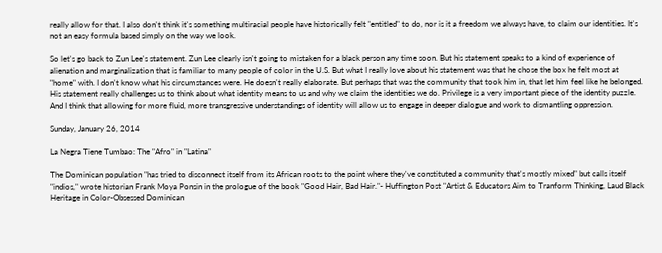really allow for that. I also don't think it's something multiracial people have historically felt "entitled" to do, nor is it a freedom we always have, to claim our identities. It's not an easy formula based simply on the way we look.

So let's go back to Zun Lee's statement. Zun Lee clearly isn't going to mistaken for a black person any time soon. But his statement speaks to a kind of experience of alienation and marginalization that is familiar to many people of color in the U.S. But what I really love about his statement was that he chose the box he felt most at "home" with. I don't know what his circumstances were. He doesn't really elaborate. But perhaps that was the community that took him in, that let him feel like he belonged. His statement really challenges us to think about what identity means to us and why we claim the identities we do. Privilege is a very important piece of the identity puzzle. And I think that allowing for more fluid, more transgressive understandings of identity will allow us to engage in deeper dialogue and work to dismantling oppression.

Sunday, January 26, 2014

La Negra Tiene Tumbao: The "Afro" in "Latina"

The Dominican population "has tried to disconnect itself from its African roots to the point where they've constituted a community that's mostly mixed" but calls itself "indios," wrote historian Frank Moya Ponsin in the prologue of the book "Good Hair, Bad Hair."- Huffington Post "Artist & Educators Aim to Tranform Thinking, Laud Black Heritage in Color-Obsessed Dominican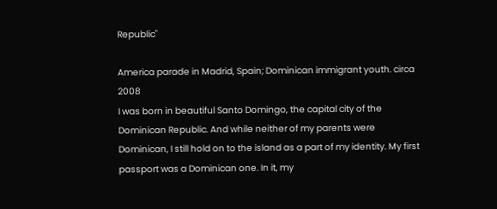Republic"

America parade in Madrid, Spain; Dominican immigrant youth. circa 2008
I was born in beautiful Santo Domingo, the capital city of the Dominican Republic. And while neither of my parents were
Dominican, I still hold on to the island as a part of my identity. My first passport was a Dominican one. In it, my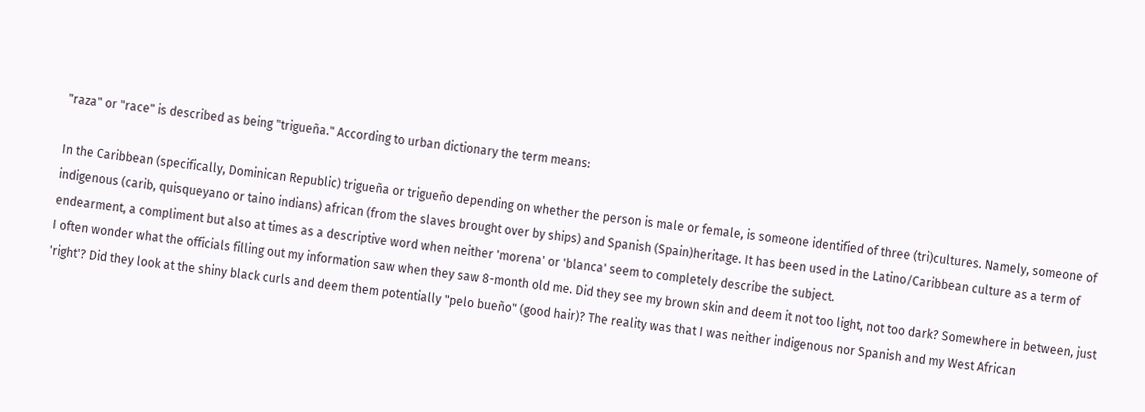"raza" or "race" is described as being "trigueña." According to urban dictionary the term means:

In the Caribbean (specifically, Dominican Republic) trigueña or trigueño depending on whether the person is male or female, is someone identified of three (tri)cultures. Namely, someone of indigenous (carib, quisqueyano or taino indians) african (from the slaves brought over by ships) and Spanish (Spain)heritage. It has been used in the Latino/Caribbean culture as a term of endearment, a compliment but also at times as a descriptive word when neither 'morena' or 'blanca' seem to completely describe the subject.
I often wonder what the officials filling out my information saw when they saw 8-month old me. Did they see my brown skin and deem it not too light, not too dark? Somewhere in between, just 'right'? Did they look at the shiny black curls and deem them potentially "pelo bueño" (good hair)? The reality was that I was neither indigenous nor Spanish and my West African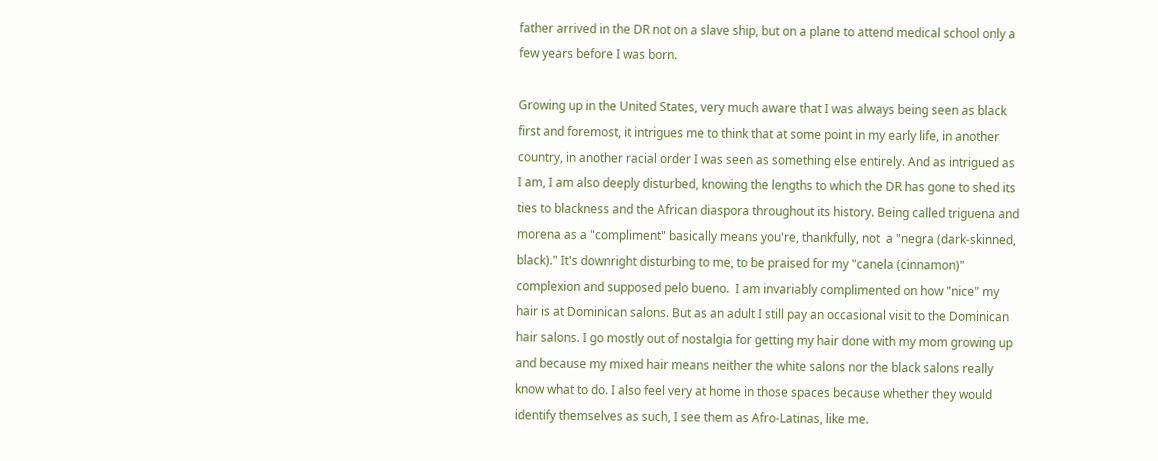father arrived in the DR not on a slave ship, but on a plane to attend medical school only a few years before I was born.

Growing up in the United States, very much aware that I was always being seen as black first and foremost, it intrigues me to think that at some point in my early life, in another country, in another racial order I was seen as something else entirely. And as intrigued as I am, I am also deeply disturbed, knowing the lengths to which the DR has gone to shed its ties to blackness and the African diaspora throughout its history. Being called triguena and morena as a "compliment" basically means you're, thankfully, not  a "negra (dark-skinned, black)." It's downright disturbing to me, to be praised for my "canela (cinnamon)" complexion and supposed pelo bueno.  I am invariably complimented on how "nice" my hair is at Dominican salons. But as an adult I still pay an occasional visit to the Dominican hair salons. I go mostly out of nostalgia for getting my hair done with my mom growing up and because my mixed hair means neither the white salons nor the black salons really know what to do. I also feel very at home in those spaces because whether they would identify themselves as such, I see them as Afro-Latinas, like me.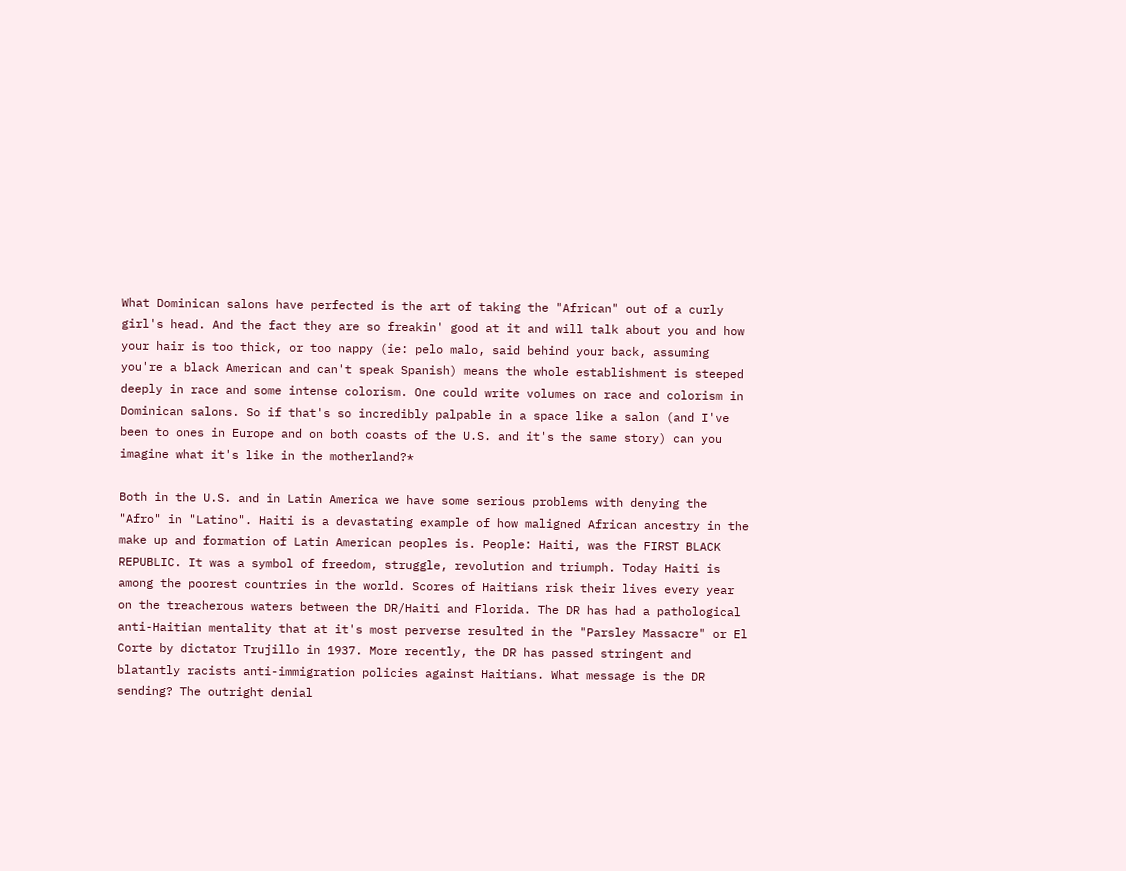What Dominican salons have perfected is the art of taking the "African" out of a curly girl's head. And the fact they are so freakin' good at it and will talk about you and how your hair is too thick, or too nappy (ie: pelo malo, said behind your back, assuming you're a black American and can't speak Spanish) means the whole establishment is steeped deeply in race and some intense colorism. One could write volumes on race and colorism in Dominican salons. So if that's so incredibly palpable in a space like a salon (and I've been to ones in Europe and on both coasts of the U.S. and it's the same story) can you imagine what it's like in the motherland?*

Both in the U.S. and in Latin America we have some serious problems with denying the "Afro" in "Latino". Haiti is a devastating example of how maligned African ancestry in the make up and formation of Latin American peoples is. People: Haiti, was the FIRST BLACK REPUBLIC. It was a symbol of freedom, struggle, revolution and triumph. Today Haiti is among the poorest countries in the world. Scores of Haitians risk their lives every year on the treacherous waters between the DR/Haiti and Florida. The DR has had a pathological anti-Haitian mentality that at it's most perverse resulted in the "Parsley Massacre" or El Corte by dictator Trujillo in 1937. More recently, the DR has passed stringent and blatantly racists anti-immigration policies against Haitians. What message is the DR sending? The outright denial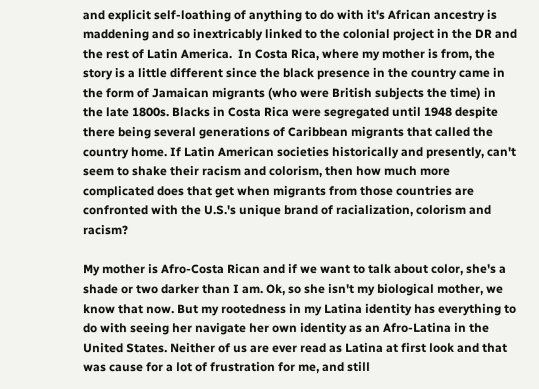and explicit self-loathing of anything to do with it's African ancestry is maddening and so inextricably linked to the colonial project in the DR and the rest of Latin America.  In Costa Rica, where my mother is from, the story is a little different since the black presence in the country came in the form of Jamaican migrants (who were British subjects the time) in the late 1800s. Blacks in Costa Rica were segregated until 1948 despite there being several generations of Caribbean migrants that called the country home. If Latin American societies historically and presently, can't seem to shake their racism and colorism, then how much more complicated does that get when migrants from those countries are confronted with the U.S.'s unique brand of racialization, colorism and racism?

My mother is Afro-Costa Rican and if we want to talk about color, she's a shade or two darker than I am. Ok, so she isn't my biological mother, we know that now. But my rootedness in my Latina identity has everything to do with seeing her navigate her own identity as an Afro-Latina in the United States. Neither of us are ever read as Latina at first look and that was cause for a lot of frustration for me, and still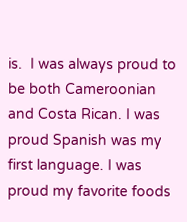is.  I was always proud to be both Cameroonian and Costa Rican. I was proud Spanish was my first language. I was proud my favorite foods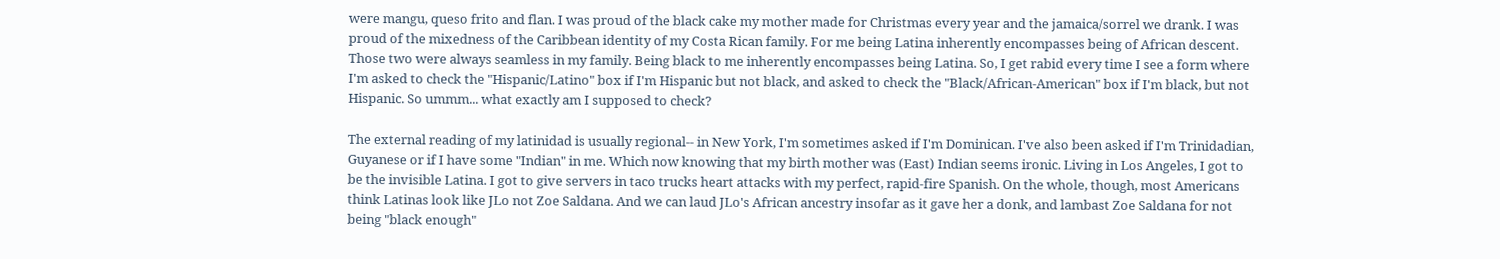were mangu, queso frito and flan. I was proud of the black cake my mother made for Christmas every year and the jamaica/sorrel we drank. I was proud of the mixedness of the Caribbean identity of my Costa Rican family. For me being Latina inherently encompasses being of African descent. Those two were always seamless in my family. Being black to me inherently encompasses being Latina. So, I get rabid every time I see a form where I'm asked to check the "Hispanic/Latino" box if I'm Hispanic but not black, and asked to check the "Black/African-American" box if I'm black, but not Hispanic. So ummm... what exactly am I supposed to check?

The external reading of my latinidad is usually regional-- in New York, I'm sometimes asked if I'm Dominican. I've also been asked if I'm Trinidadian, Guyanese or if I have some "Indian" in me. Which now knowing that my birth mother was (East) Indian seems ironic. Living in Los Angeles, I got to be the invisible Latina. I got to give servers in taco trucks heart attacks with my perfect, rapid-fire Spanish. On the whole, though, most Americans think Latinas look like JLo not Zoe Saldana. And we can laud JLo's African ancestry insofar as it gave her a donk, and lambast Zoe Saldana for not being "black enough"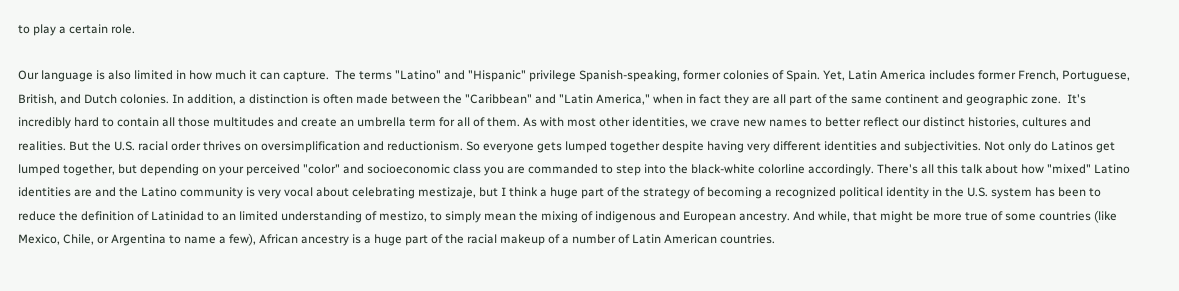to play a certain role.

Our language is also limited in how much it can capture.  The terms "Latino" and "Hispanic" privilege Spanish-speaking, former colonies of Spain. Yet, Latin America includes former French, Portuguese, British, and Dutch colonies. In addition, a distinction is often made between the "Caribbean" and "Latin America," when in fact they are all part of the same continent and geographic zone.  It's incredibly hard to contain all those multitudes and create an umbrella term for all of them. As with most other identities, we crave new names to better reflect our distinct histories, cultures and realities. But the U.S. racial order thrives on oversimplification and reductionism. So everyone gets lumped together despite having very different identities and subjectivities. Not only do Latinos get lumped together, but depending on your perceived "color" and socioeconomic class you are commanded to step into the black-white colorline accordingly. There's all this talk about how "mixed" Latino identities are and the Latino community is very vocal about celebrating mestizaje, but I think a huge part of the strategy of becoming a recognized political identity in the U.S. system has been to reduce the definition of Latinidad to an limited understanding of mestizo, to simply mean the mixing of indigenous and European ancestry. And while, that might be more true of some countries (like Mexico, Chile, or Argentina to name a few), African ancestry is a huge part of the racial makeup of a number of Latin American countries.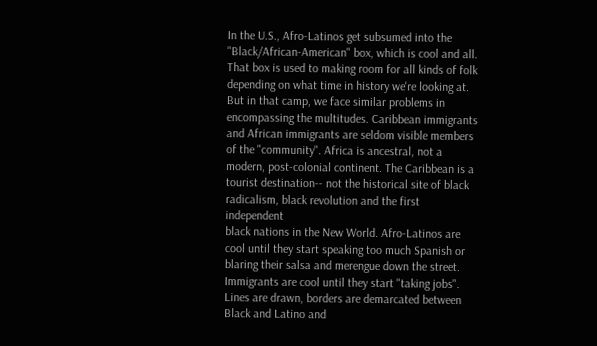In the U.S., Afro-Latinos get subsumed into the "Black/African-American" box, which is cool and all. That box is used to making room for all kinds of folk depending on what time in history we're looking at. But in that camp, we face similar problems in encompassing the multitudes. Caribbean immigrants and African immigrants are seldom visible members of the "community". Africa is ancestral, not a modern, post-colonial continent. The Caribbean is a tourist destination-- not the historical site of black radicalism, black revolution and the first independent
black nations in the New World. Afro-Latinos are cool until they start speaking too much Spanish or blaring their salsa and merengue down the street. Immigrants are cool until they start "taking jobs". Lines are drawn, borders are demarcated between Black and Latino and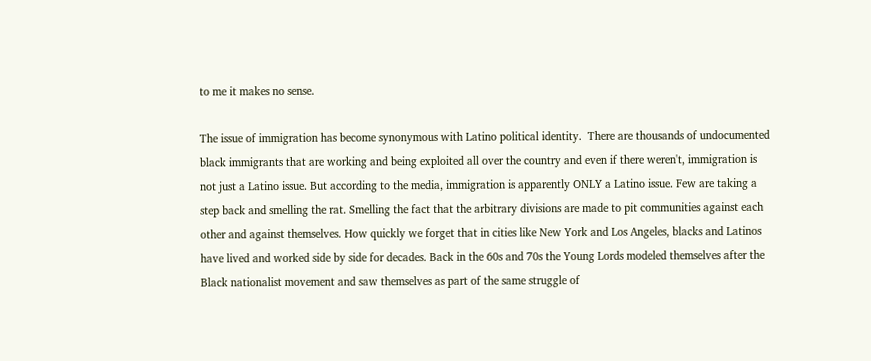to me it makes no sense.

The issue of immigration has become synonymous with Latino political identity.  There are thousands of undocumented black immigrants that are working and being exploited all over the country and even if there weren't, immigration is not just a Latino issue. But according to the media, immigration is apparently ONLY a Latino issue. Few are taking a step back and smelling the rat. Smelling the fact that the arbitrary divisions are made to pit communities against each other and against themselves. How quickly we forget that in cities like New York and Los Angeles, blacks and Latinos have lived and worked side by side for decades. Back in the 60s and 70s the Young Lords modeled themselves after the Black nationalist movement and saw themselves as part of the same struggle of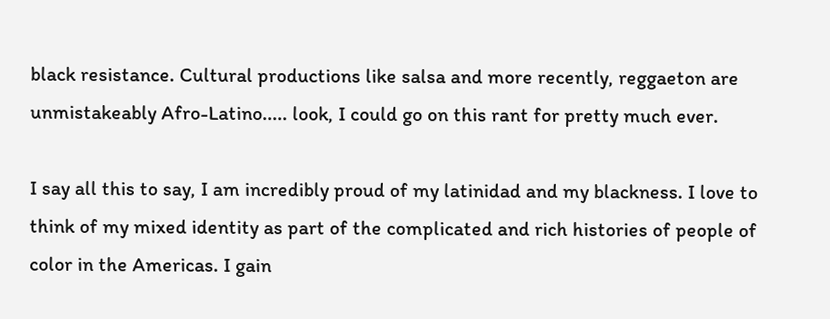black resistance. Cultural productions like salsa and more recently, reggaeton are unmistakeably Afro-Latino..... look, I could go on this rant for pretty much ever.

I say all this to say, I am incredibly proud of my latinidad and my blackness. I love to think of my mixed identity as part of the complicated and rich histories of people of color in the Americas. I gain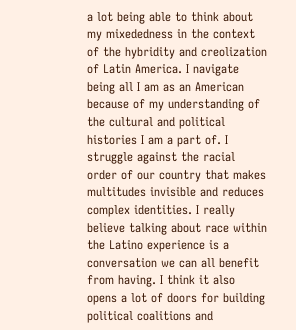a lot being able to think about my mixededness in the context of the hybridity and creolization of Latin America. I navigate being all I am as an American because of my understanding of the cultural and political histories I am a part of. I struggle against the racial order of our country that makes multitudes invisible and reduces complex identities. I really believe talking about race within the Latino experience is a conversation we can all benefit from having. I think it also opens a lot of doors for building political coalitions and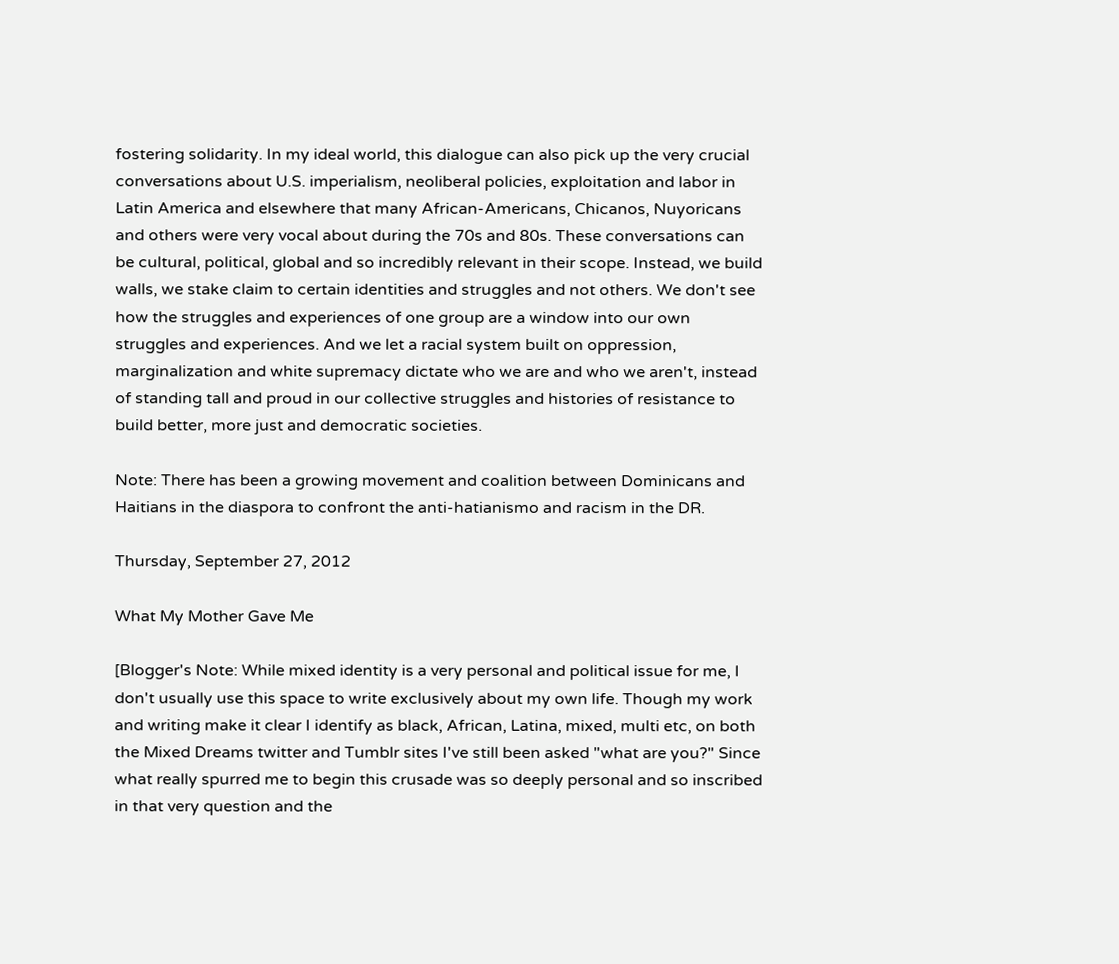fostering solidarity. In my ideal world, this dialogue can also pick up the very crucial conversations about U.S. imperialism, neoliberal policies, exploitation and labor in Latin America and elsewhere that many African-Americans, Chicanos, Nuyoricans and others were very vocal about during the 70s and 80s. These conversations can be cultural, political, global and so incredibly relevant in their scope. Instead, we build walls, we stake claim to certain identities and struggles and not others. We don't see how the struggles and experiences of one group are a window into our own struggles and experiences. And we let a racial system built on oppression, marginalization and white supremacy dictate who we are and who we aren't, instead of standing tall and proud in our collective struggles and histories of resistance to build better, more just and democratic societies.

Note: There has been a growing movement and coalition between Dominicans and Haitians in the diaspora to confront the anti-hatianismo and racism in the DR.

Thursday, September 27, 2012

What My Mother Gave Me

[Blogger's Note: While mixed identity is a very personal and political issue for me, I don't usually use this space to write exclusively about my own life. Though my work and writing make it clear I identify as black, African, Latina, mixed, multi etc, on both the Mixed Dreams twitter and Tumblr sites I've still been asked "what are you?" Since what really spurred me to begin this crusade was so deeply personal and so inscribed in that very question and the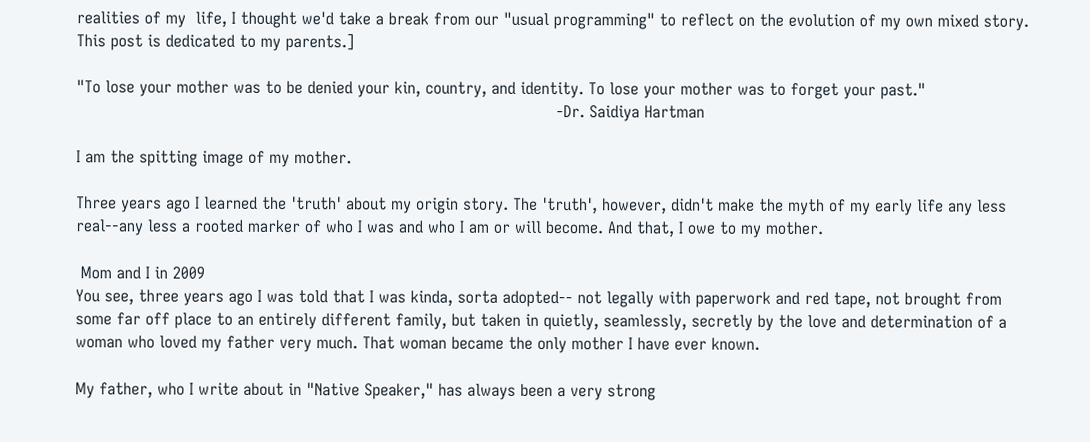realities of my  life, I thought we'd take a break from our "usual programming" to reflect on the evolution of my own mixed story. This post is dedicated to my parents.]

"To lose your mother was to be denied your kin, country, and identity. To lose your mother was to forget your past."
                                                                                                -Dr. Saidiya Hartman

I am the spitting image of my mother.

Three years ago I learned the 'truth' about my origin story. The 'truth', however, didn't make the myth of my early life any less real--any less a rooted marker of who I was and who I am or will become. And that, I owe to my mother.

 Mom and I in 2009
You see, three years ago I was told that I was kinda, sorta adopted-- not legally with paperwork and red tape, not brought from some far off place to an entirely different family, but taken in quietly, seamlessly, secretly by the love and determination of a woman who loved my father very much. That woman became the only mother I have ever known.

My father, who I write about in "Native Speaker," has always been a very strong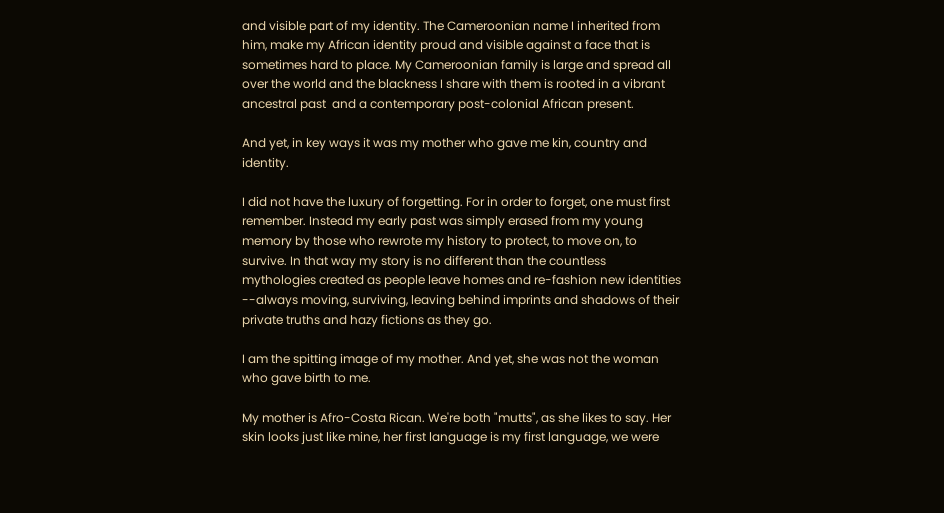and visible part of my identity. The Cameroonian name I inherited from him, make my African identity proud and visible against a face that is sometimes hard to place. My Cameroonian family is large and spread all over the world and the blackness I share with them is rooted in a vibrant ancestral past  and a contemporary post-colonial African present.

And yet, in key ways it was my mother who gave me kin, country and identity.

I did not have the luxury of forgetting. For in order to forget, one must first remember. Instead my early past was simply erased from my young memory by those who rewrote my history to protect, to move on, to survive. In that way my story is no different than the countless mythologies created as people leave homes and re-fashion new identities --always moving, surviving, leaving behind imprints and shadows of their private truths and hazy fictions as they go.

I am the spitting image of my mother. And yet, she was not the woman who gave birth to me.

My mother is Afro-Costa Rican. We're both "mutts", as she likes to say. Her skin looks just like mine, her first language is my first language, we were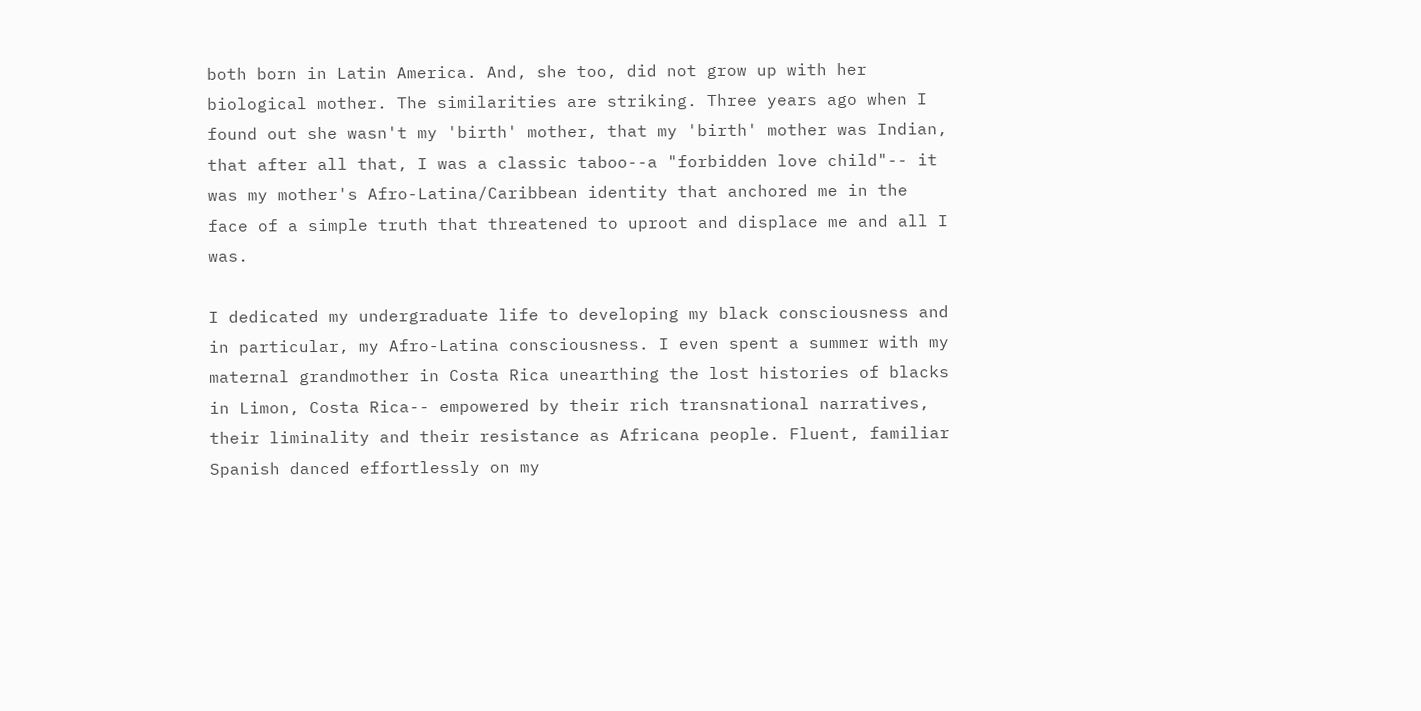both born in Latin America. And, she too, did not grow up with her biological mother. The similarities are striking. Three years ago when I found out she wasn't my 'birth' mother, that my 'birth' mother was Indian, that after all that, I was a classic taboo--a "forbidden love child"-- it was my mother's Afro-Latina/Caribbean identity that anchored me in the face of a simple truth that threatened to uproot and displace me and all I was.

I dedicated my undergraduate life to developing my black consciousness and in particular, my Afro-Latina consciousness. I even spent a summer with my maternal grandmother in Costa Rica unearthing the lost histories of blacks in Limon, Costa Rica-- empowered by their rich transnational narratives, their liminality and their resistance as Africana people. Fluent, familiar Spanish danced effortlessly on my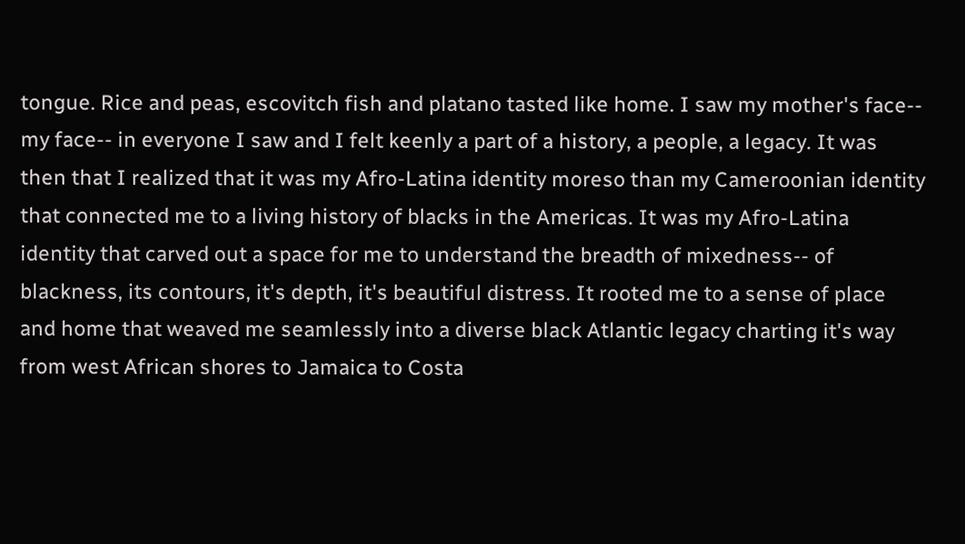tongue. Rice and peas, escovitch fish and platano tasted like home. I saw my mother's face-- my face-- in everyone I saw and I felt keenly a part of a history, a people, a legacy. It was then that I realized that it was my Afro-Latina identity moreso than my Cameroonian identity that connected me to a living history of blacks in the Americas. It was my Afro-Latina identity that carved out a space for me to understand the breadth of mixedness-- of blackness, its contours, it's depth, it's beautiful distress. It rooted me to a sense of place and home that weaved me seamlessly into a diverse black Atlantic legacy charting it's way from west African shores to Jamaica to Costa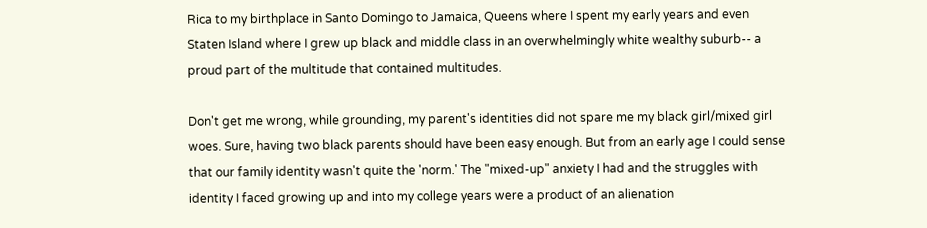Rica to my birthplace in Santo Domingo to Jamaica, Queens where I spent my early years and even Staten Island where I grew up black and middle class in an overwhelmingly white wealthy suburb-- a proud part of the multitude that contained multitudes.

Don't get me wrong, while grounding, my parent's identities did not spare me my black girl/mixed girl woes. Sure, having two black parents should have been easy enough. But from an early age I could sense that our family identity wasn't quite the 'norm.' The "mixed-up" anxiety I had and the struggles with identity I faced growing up and into my college years were a product of an alienation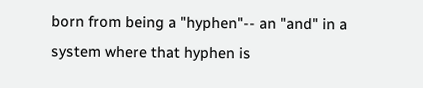born from being a "hyphen"-- an "and" in a system where that hyphen is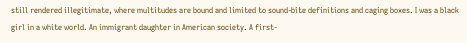still rendered illegitimate, where multitudes are bound and limited to sound-bite definitions and caging boxes. I was a black girl in a white world. An immigrant daughter in American society. A first-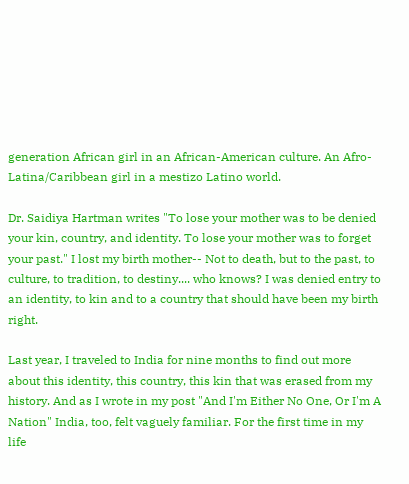generation African girl in an African-American culture. An Afro-Latina/Caribbean girl in a mestizo Latino world.

Dr. Saidiya Hartman writes "To lose your mother was to be denied your kin, country, and identity. To lose your mother was to forget your past." I lost my birth mother-- Not to death, but to the past, to culture, to tradition, to destiny.... who knows? I was denied entry to an identity, to kin and to a country that should have been my birth right.

Last year, I traveled to India for nine months to find out more about this identity, this country, this kin that was erased from my history. And as I wrote in my post "And I'm Either No One, Or I'm A Nation" India, too, felt vaguely familiar. For the first time in my life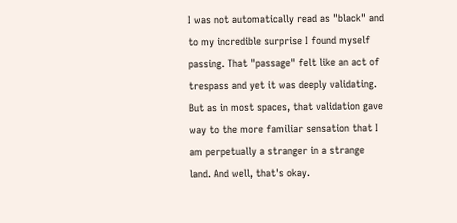I was not automatically read as "black" and to my incredible surprise I found myself passing. That "passage" felt like an act of trespass and yet it was deeply validating. But as in most spaces, that validation gave way to the more familiar sensation that I am perpetually a stranger in a strange land. And well, that's okay.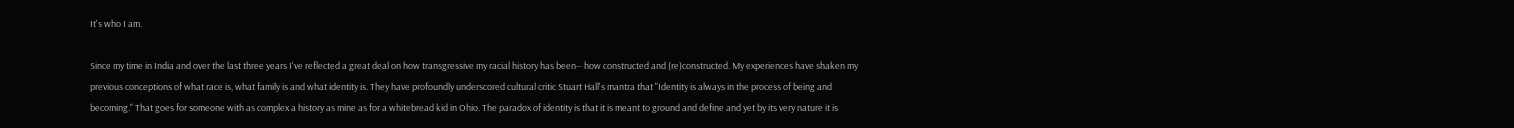It's who I am.

Since my time in India and over the last three years I've reflected a great deal on how transgressive my racial history has been-- how constructed and (re)constructed. My experiences have shaken my previous conceptions of what race is, what family is and what identity is. They have profoundly underscored cultural critic Stuart Hall's mantra that "Identity is always in the process of being and becoming." That goes for someone with as complex a history as mine as for a whitebread kid in Ohio. The paradox of identity is that it is meant to ground and define and yet by its very nature it is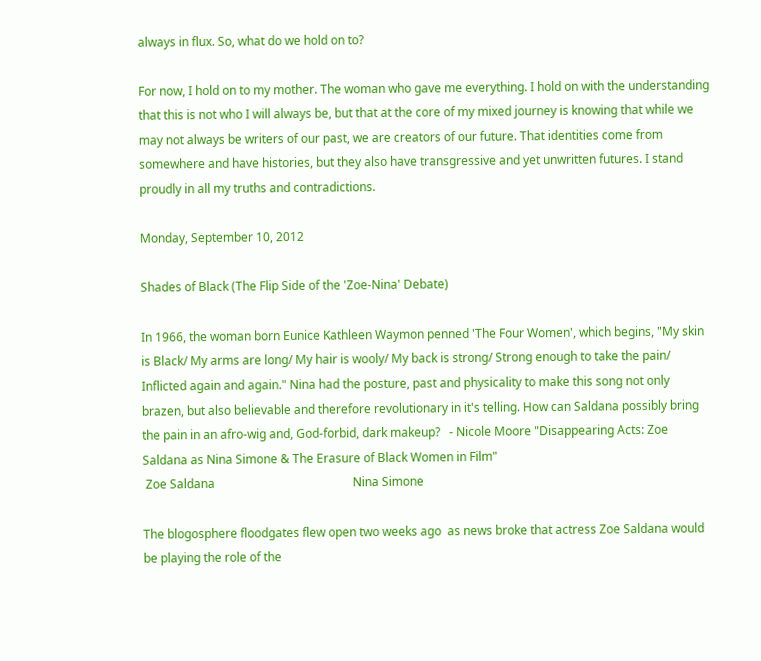always in flux. So, what do we hold on to?

For now, I hold on to my mother. The woman who gave me everything. I hold on with the understanding that this is not who I will always be, but that at the core of my mixed journey is knowing that while we may not always be writers of our past, we are creators of our future. That identities come from somewhere and have histories, but they also have transgressive and yet unwritten futures. I stand proudly in all my truths and contradictions.

Monday, September 10, 2012

Shades of Black (The Flip Side of the 'Zoe-Nina' Debate)

In 1966, the woman born Eunice Kathleen Waymon penned 'The Four Women', which begins, "My skin is Black/ My arms are long/ My hair is wooly/ My back is strong/ Strong enough to take the pain/ Inflicted again and again." Nina had the posture, past and physicality to make this song not only brazen, but also believable and therefore revolutionary in it's telling. How can Saldana possibly bring the pain in an afro-wig and, God-forbid, dark makeup?   - Nicole Moore "Disappearing Acts: Zoe Saldana as Nina Simone & The Erasure of Black Women in Film"
 Zoe Saldana                                              Nina Simone

The blogosphere floodgates flew open two weeks ago  as news broke that actress Zoe Saldana would be playing the role of the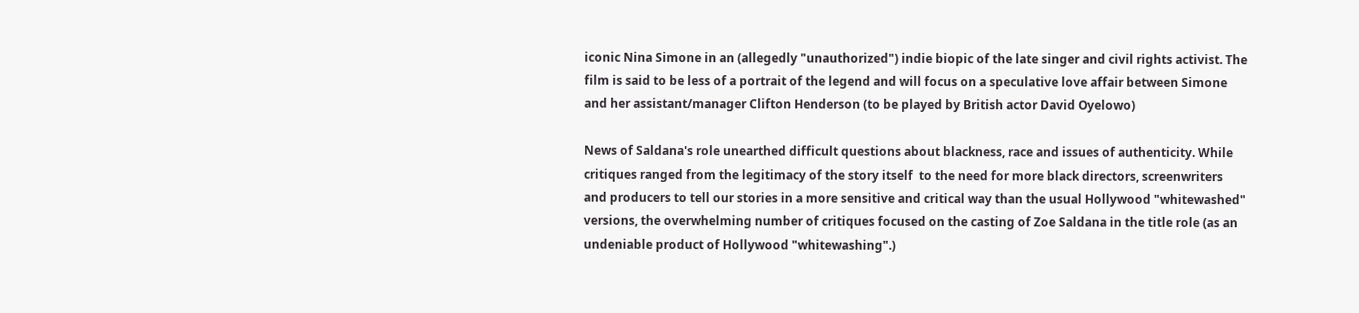iconic Nina Simone in an (allegedly "unauthorized") indie biopic of the late singer and civil rights activist. The film is said to be less of a portrait of the legend and will focus on a speculative love affair between Simone and her assistant/manager Clifton Henderson (to be played by British actor David Oyelowo)

News of Saldana's role unearthed difficult questions about blackness, race and issues of authenticity. While critiques ranged from the legitimacy of the story itself  to the need for more black directors, screenwriters and producers to tell our stories in a more sensitive and critical way than the usual Hollywood "whitewashed" versions, the overwhelming number of critiques focused on the casting of Zoe Saldana in the title role (as an undeniable product of Hollywood "whitewashing".)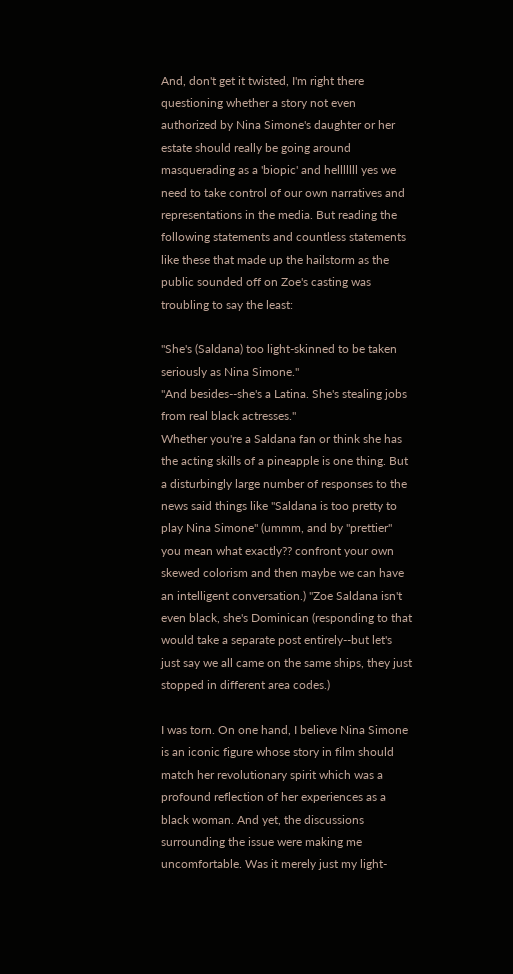And, don't get it twisted, I'm right there questioning whether a story not even authorized by Nina Simone's daughter or her estate should really be going around masquerading as a 'biopic' and helllllll yes we need to take control of our own narratives and representations in the media. But reading the following statements and countless statements like these that made up the hailstorm as the public sounded off on Zoe's casting was troubling to say the least:

"She's (Saldana) too light-skinned to be taken seriously as Nina Simone."
"And besides--she's a Latina. She's stealing jobs from real black actresses."
Whether you're a Saldana fan or think she has the acting skills of a pineapple is one thing. But a disturbingly large number of responses to the news said things like "Saldana is too pretty to play Nina Simone" (ummm, and by "prettier" you mean what exactly?? confront your own skewed colorism and then maybe we can have an intelligent conversation.) "Zoe Saldana isn't even black, she's Dominican (responding to that would take a separate post entirely--but let's just say we all came on the same ships, they just stopped in different area codes.)

I was torn. On one hand, I believe Nina Simone is an iconic figure whose story in film should match her revolutionary spirit which was a profound reflection of her experiences as a black woman. And yet, the discussions surrounding the issue were making me uncomfortable. Was it merely just my light-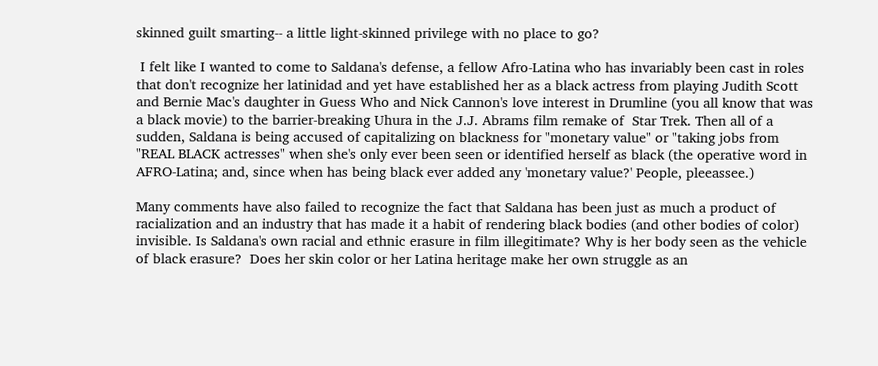skinned guilt smarting-- a little light-skinned privilege with no place to go?

 I felt like I wanted to come to Saldana's defense, a fellow Afro-Latina who has invariably been cast in roles that don't recognize her latinidad and yet have established her as a black actress from playing Judith Scott and Bernie Mac's daughter in Guess Who and Nick Cannon's love interest in Drumline (you all know that was a black movie) to the barrier-breaking Uhura in the J.J. Abrams film remake of  Star Trek. Then all of a sudden, Saldana is being accused of capitalizing on blackness for "monetary value" or "taking jobs from "REAL BLACK actresses" when she's only ever been seen or identified herself as black (the operative word in AFRO-Latina; and, since when has being black ever added any 'monetary value?' People, pleeassee.)

Many comments have also failed to recognize the fact that Saldana has been just as much a product of racialization and an industry that has made it a habit of rendering black bodies (and other bodies of color) invisible. Is Saldana's own racial and ethnic erasure in film illegitimate? Why is her body seen as the vehicle of black erasure?  Does her skin color or her Latina heritage make her own struggle as an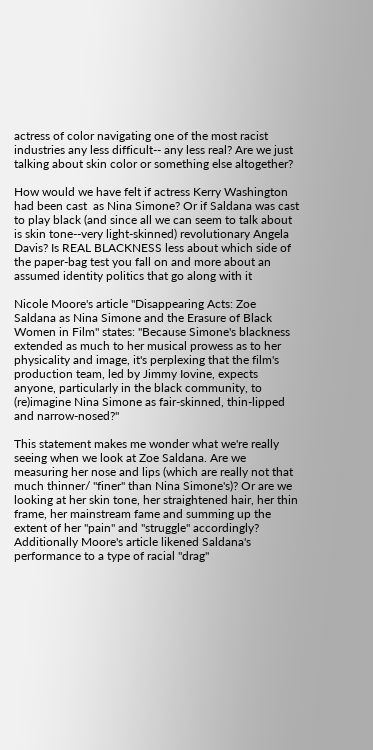actress of color navigating one of the most racist industries any less difficult-- any less real? Are we just talking about skin color or something else altogether?

How would we have felt if actress Kerry Washington had been cast  as Nina Simone? Or if Saldana was cast to play black (and since all we can seem to talk about is skin tone--very light-skinned) revolutionary Angela Davis? Is REAL BLACKNESS less about which side of the paper-bag test you fall on and more about an assumed identity politics that go along with it

Nicole Moore's article "Disappearing Acts: Zoe Saldana as Nina Simone and the Erasure of Black Women in Film" states: "Because Simone's blackness extended as much to her musical prowess as to her physicality and image, it's perplexing that the film's production team, led by Jimmy Iovine, expects anyone, particularly in the black community, to (re)imagine Nina Simone as fair-skinned, thin-lipped and narrow-nosed?"

This statement makes me wonder what we're really seeing when we look at Zoe Saldana. Are we measuring her nose and lips (which are really not that much thinner/ "finer" than Nina Simone's)? Or are we looking at her skin tone, her straightened hair, her thin frame, her mainstream fame and summing up the extent of her "pain" and "struggle" accordingly?  Additionally Moore's article likened Saldana's performance to a type of racial "drag"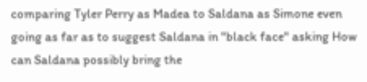comparing Tyler Perry as Madea to Saldana as Simone even going as far as to suggest Saldana in "black face" asking How can Saldana possibly bring the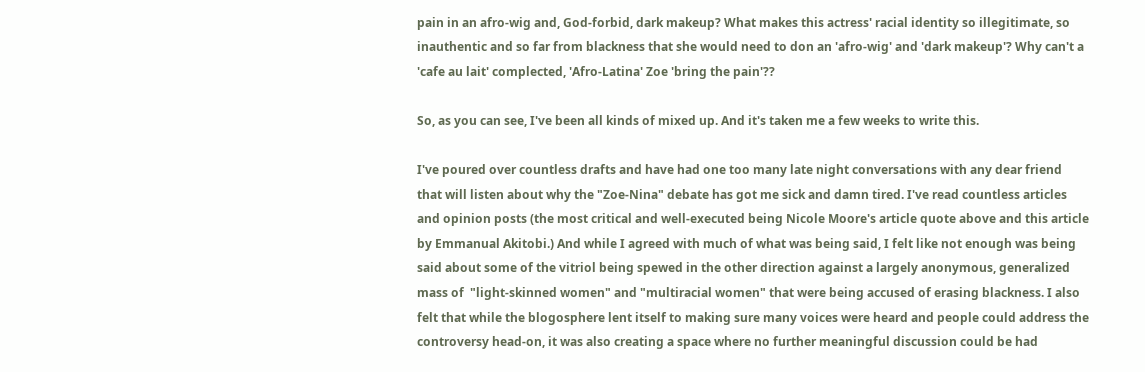pain in an afro-wig and, God-forbid, dark makeup? What makes this actress' racial identity so illegitimate, so inauthentic and so far from blackness that she would need to don an 'afro-wig' and 'dark makeup'? Why can't a 'cafe au lait' complected, 'Afro-Latina' Zoe 'bring the pain'??

So, as you can see, I've been all kinds of mixed up. And it's taken me a few weeks to write this.

I've poured over countless drafts and have had one too many late night conversations with any dear friend that will listen about why the "Zoe-Nina" debate has got me sick and damn tired. I've read countless articles and opinion posts (the most critical and well-executed being Nicole Moore's article quote above and this article by Emmanual Akitobi.) And while I agreed with much of what was being said, I felt like not enough was being said about some of the vitriol being spewed in the other direction against a largely anonymous, generalized mass of  "light-skinned women" and "multiracial women" that were being accused of erasing blackness. I also felt that while the blogosphere lent itself to making sure many voices were heard and people could address the controversy head-on, it was also creating a space where no further meaningful discussion could be had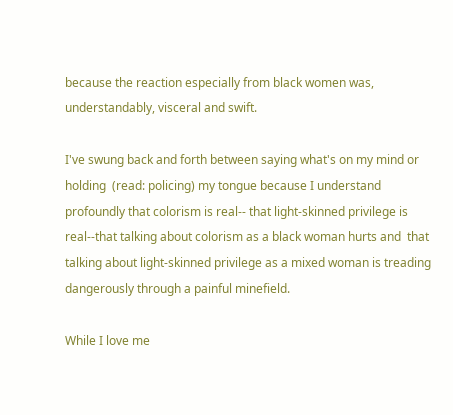because the reaction especially from black women was, understandably, visceral and swift.

I've swung back and forth between saying what's on my mind or holding  (read: policing) my tongue because I understand profoundly that colorism is real-- that light-skinned privilege is real--that talking about colorism as a black woman hurts and  that talking about light-skinned privilege as a mixed woman is treading dangerously through a painful minefield.

While I love me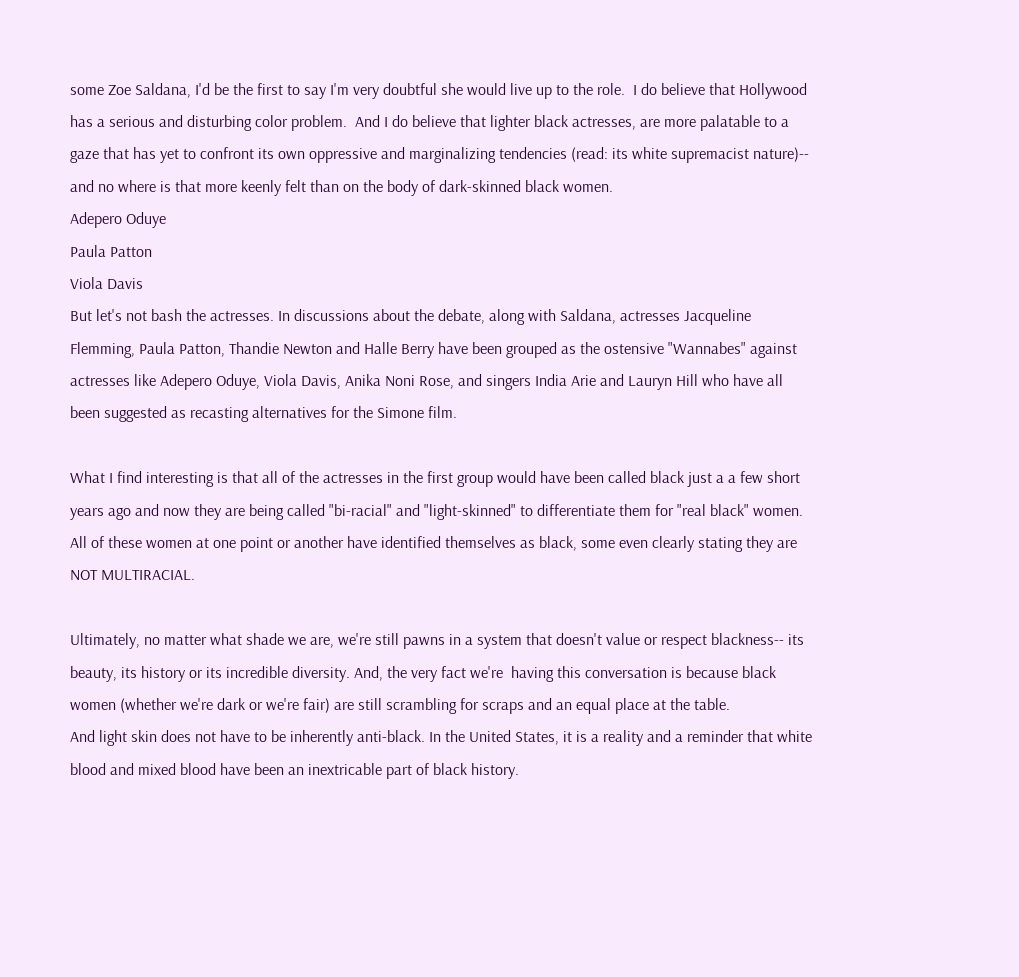some Zoe Saldana, I'd be the first to say I'm very doubtful she would live up to the role.  I do believe that Hollywood has a serious and disturbing color problem.  And I do believe that lighter black actresses, are more palatable to a gaze that has yet to confront its own oppressive and marginalizing tendencies (read: its white supremacist nature)-- and no where is that more keenly felt than on the body of dark-skinned black women.
Adepero Oduye
Paula Patton
Viola Davis
But let's not bash the actresses. In discussions about the debate, along with Saldana, actresses Jacqueline Flemming, Paula Patton, Thandie Newton and Halle Berry have been grouped as the ostensive "Wannabes" against actresses like Adepero Oduye, Viola Davis, Anika Noni Rose, and singers India Arie and Lauryn Hill who have all been suggested as recasting alternatives for the Simone film.

What I find interesting is that all of the actresses in the first group would have been called black just a a few short years ago and now they are being called "bi-racial" and "light-skinned" to differentiate them for "real black" women.  All of these women at one point or another have identified themselves as black, some even clearly stating they are NOT MULTIRACIAL.

Ultimately, no matter what shade we are, we're still pawns in a system that doesn't value or respect blackness-- its beauty, its history or its incredible diversity. And, the very fact we're  having this conversation is because black women (whether we're dark or we're fair) are still scrambling for scraps and an equal place at the table.
And light skin does not have to be inherently anti-black. In the United States, it is a reality and a reminder that white blood and mixed blood have been an inextricable part of black history.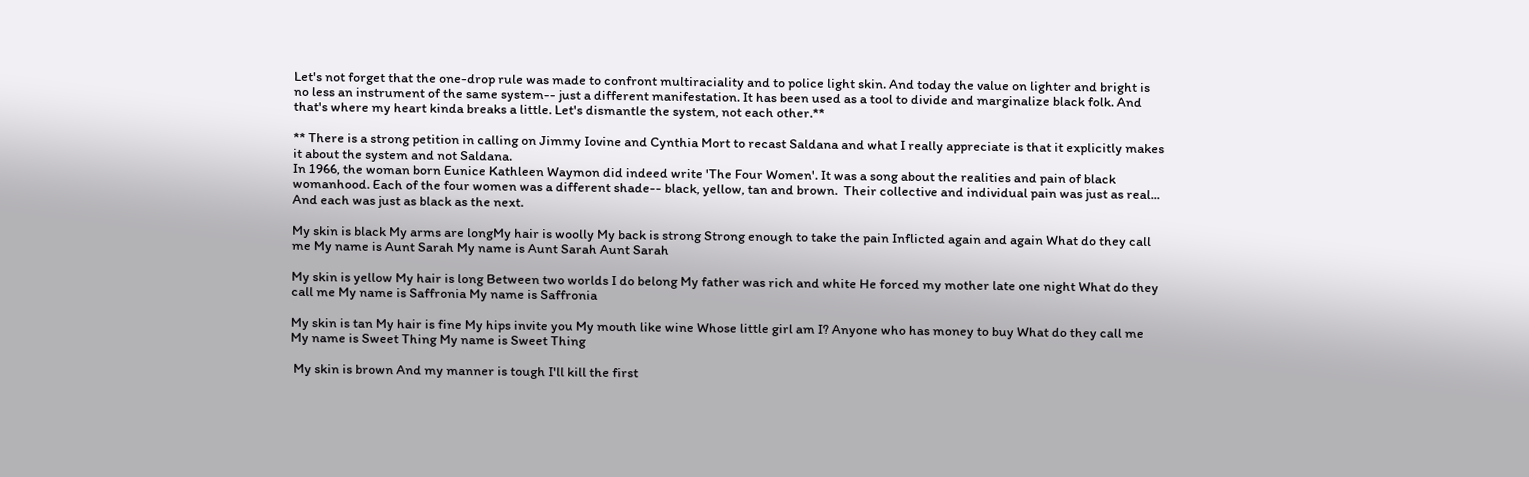Let's not forget that the one-drop rule was made to confront multiraciality and to police light skin. And today the value on lighter and bright is no less an instrument of the same system-- just a different manifestation. It has been used as a tool to divide and marginalize black folk. And that's where my heart kinda breaks a little. Let's dismantle the system, not each other.**

** There is a strong petition in calling on Jimmy Iovine and Cynthia Mort to recast Saldana and what I really appreciate is that it explicitly makes it about the system and not Saldana.
In 1966, the woman born Eunice Kathleen Waymon did indeed write 'The Four Women'. It was a song about the realities and pain of black womanhood. Each of the four women was a different shade-- black, yellow, tan and brown.  Their collective and individual pain was just as real... And each was just as black as the next.

My skin is black My arms are longMy hair is woolly My back is strong Strong enough to take the pain Inflicted again and again What do they call me My name is Aunt Sarah My name is Aunt Sarah Aunt Sarah

My skin is yellow My hair is long Between two worlds I do belong My father was rich and white He forced my mother late one night What do they call me My name is Saffronia My name is Saffronia

My skin is tan My hair is fine My hips invite you My mouth like wine Whose little girl am I? Anyone who has money to buy What do they call me My name is Sweet Thing My name is Sweet Thing

 My skin is brown And my manner is tough I'll kill the first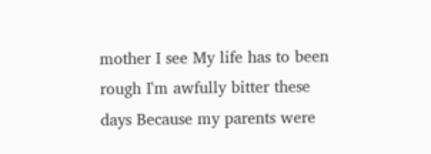mother I see My life has to been rough I'm awfully bitter these days Because my parents were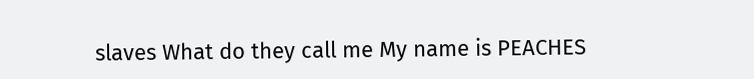slaves What do they call me My name is PEACHES